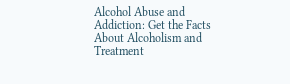Alcohol Abuse and Addiction: Get the Facts About Alcoholism and Treatment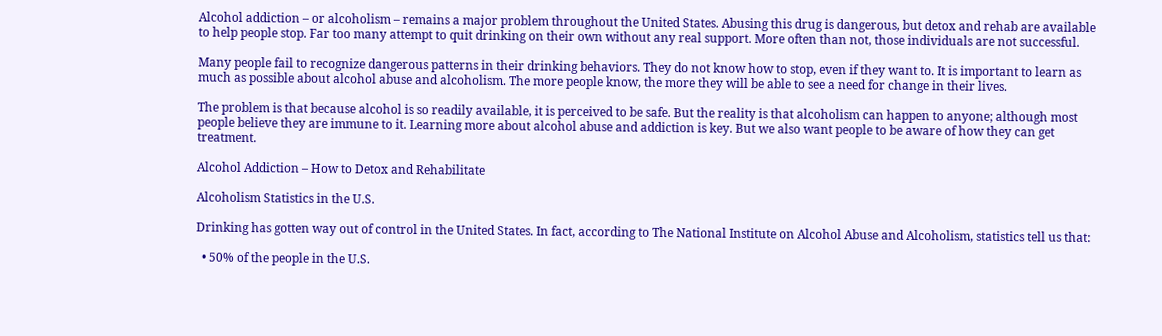Alcohol addiction – or alcoholism – remains a major problem throughout the United States. Abusing this drug is dangerous, but detox and rehab are available to help people stop. Far too many attempt to quit drinking on their own without any real support. More often than not, those individuals are not successful.

Many people fail to recognize dangerous patterns in their drinking behaviors. They do not know how to stop, even if they want to. It is important to learn as much as possible about alcohol abuse and alcoholism. The more people know, the more they will be able to see a need for change in their lives.

The problem is that because alcohol is so readily available, it is perceived to be safe. But the reality is that alcoholism can happen to anyone; although most people believe they are immune to it. Learning more about alcohol abuse and addiction is key. But we also want people to be aware of how they can get treatment.

Alcohol Addiction – How to Detox and Rehabilitate

Alcoholism Statistics in the U.S.

Drinking has gotten way out of control in the United States. In fact, according to The National Institute on Alcohol Abuse and Alcoholism, statistics tell us that:

  • 50% of the people in the U.S.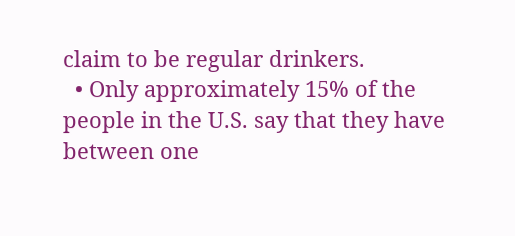claim to be regular drinkers.
  • Only approximately 15% of the people in the U.S. say that they have between one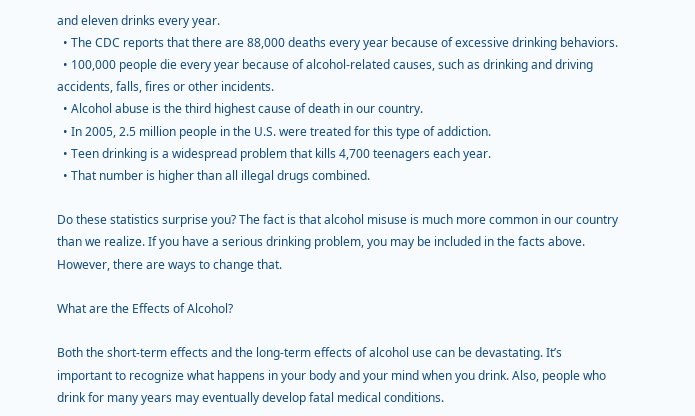and eleven drinks every year.
  • The CDC reports that there are 88,000 deaths every year because of excessive drinking behaviors.
  • 100,000 people die every year because of alcohol-related causes, such as drinking and driving accidents, falls, fires or other incidents.
  • Alcohol abuse is the third highest cause of death in our country.
  • In 2005, 2.5 million people in the U.S. were treated for this type of addiction.
  • Teen drinking is a widespread problem that kills 4,700 teenagers each year.
  • That number is higher than all illegal drugs combined.

Do these statistics surprise you? The fact is that alcohol misuse is much more common in our country than we realize. If you have a serious drinking problem, you may be included in the facts above. However, there are ways to change that.

What are the Effects of Alcohol?

Both the short-term effects and the long-term effects of alcohol use can be devastating. It’s important to recognize what happens in your body and your mind when you drink. Also, people who drink for many years may eventually develop fatal medical conditions.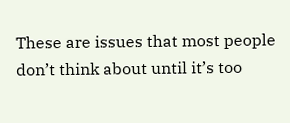These are issues that most people don’t think about until it’s too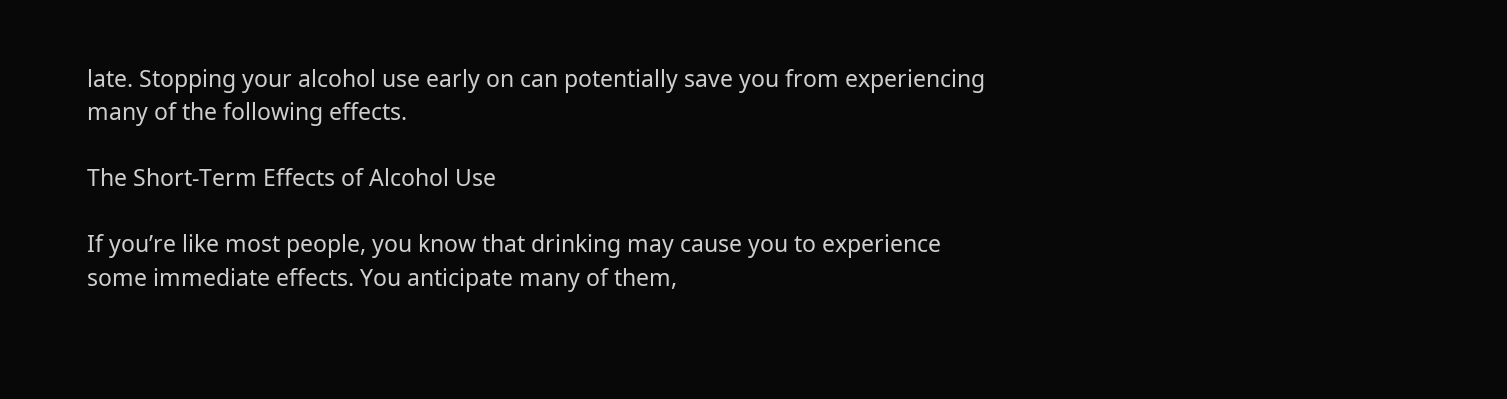late. Stopping your alcohol use early on can potentially save you from experiencing many of the following effects.

The Short-Term Effects of Alcohol Use

If you’re like most people, you know that drinking may cause you to experience some immediate effects. You anticipate many of them,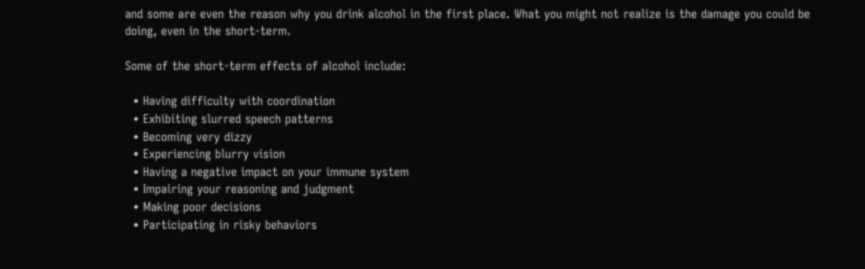and some are even the reason why you drink alcohol in the first place. What you might not realize is the damage you could be doing, even in the short-term.

Some of the short-term effects of alcohol include:

  • Having difficulty with coordination
  • Exhibiting slurred speech patterns
  • Becoming very dizzy
  • Experiencing blurry vision
  • Having a negative impact on your immune system
  • Impairing your reasoning and judgment
  • Making poor decisions
  • Participating in risky behaviors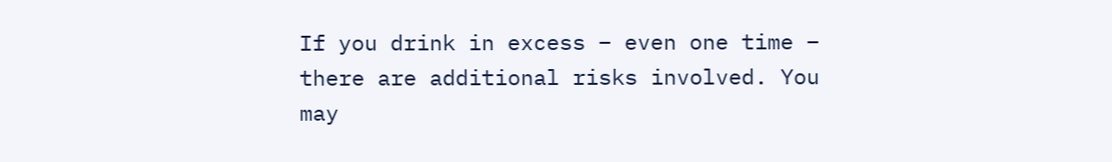If you drink in excess – even one time – there are additional risks involved. You may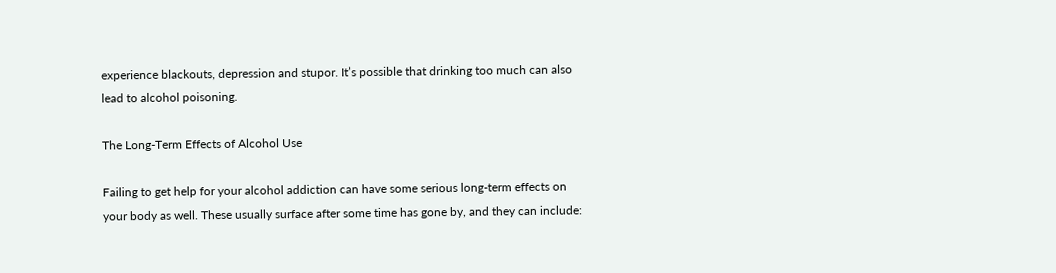experience blackouts, depression and stupor. It’s possible that drinking too much can also lead to alcohol poisoning.

The Long-Term Effects of Alcohol Use

Failing to get help for your alcohol addiction can have some serious long-term effects on your body as well. These usually surface after some time has gone by, and they can include: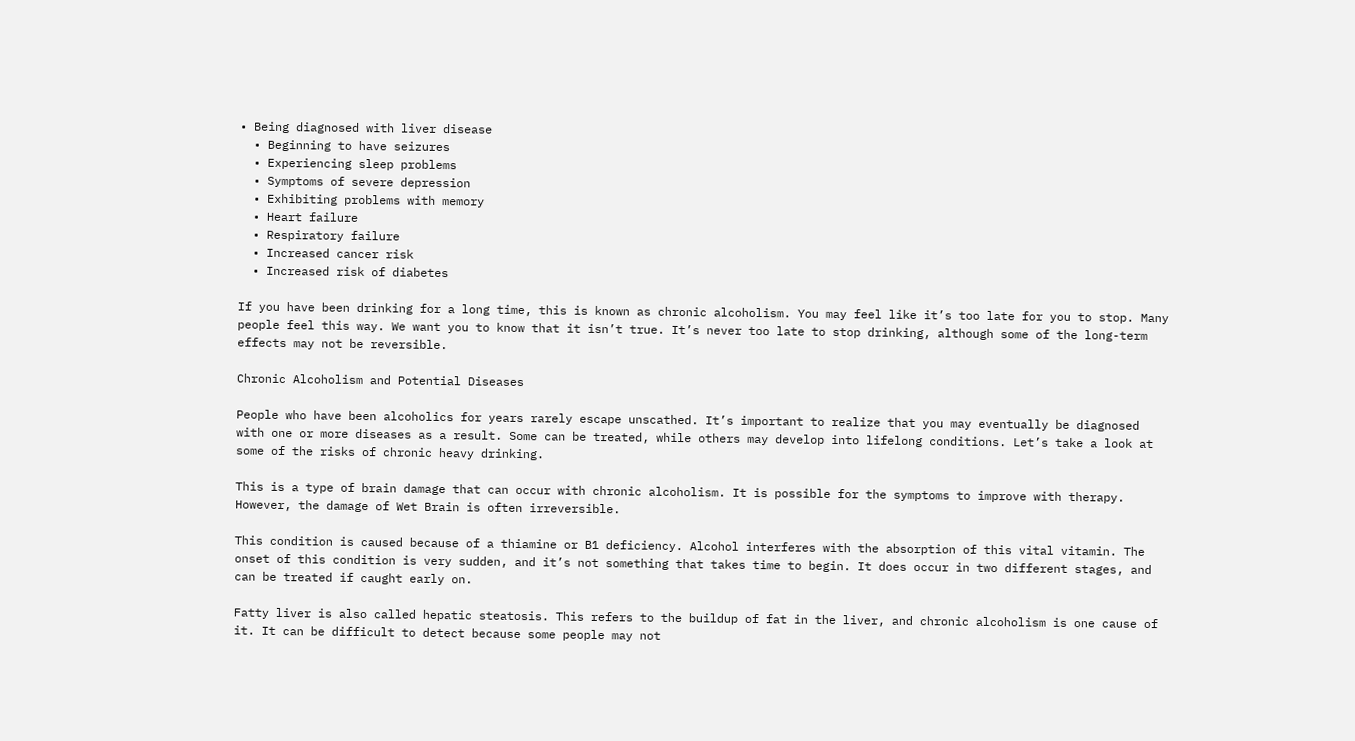• Being diagnosed with liver disease
  • Beginning to have seizures
  • Experiencing sleep problems
  • Symptoms of severe depression
  • Exhibiting problems with memory
  • Heart failure
  • Respiratory failure
  • Increased cancer risk
  • Increased risk of diabetes

If you have been drinking for a long time, this is known as chronic alcoholism. You may feel like it’s too late for you to stop. Many people feel this way. We want you to know that it isn’t true. It’s never too late to stop drinking, although some of the long-term effects may not be reversible.

Chronic Alcoholism and Potential Diseases

People who have been alcoholics for years rarely escape unscathed. It’s important to realize that you may eventually be diagnosed with one or more diseases as a result. Some can be treated, while others may develop into lifelong conditions. Let’s take a look at some of the risks of chronic heavy drinking.

This is a type of brain damage that can occur with chronic alcoholism. It is possible for the symptoms to improve with therapy. However, the damage of Wet Brain is often irreversible.

This condition is caused because of a thiamine or B1 deficiency. Alcohol interferes with the absorption of this vital vitamin. The onset of this condition is very sudden, and it’s not something that takes time to begin. It does occur in two different stages, and can be treated if caught early on.

Fatty liver is also called hepatic steatosis. This refers to the buildup of fat in the liver, and chronic alcoholism is one cause of it. It can be difficult to detect because some people may not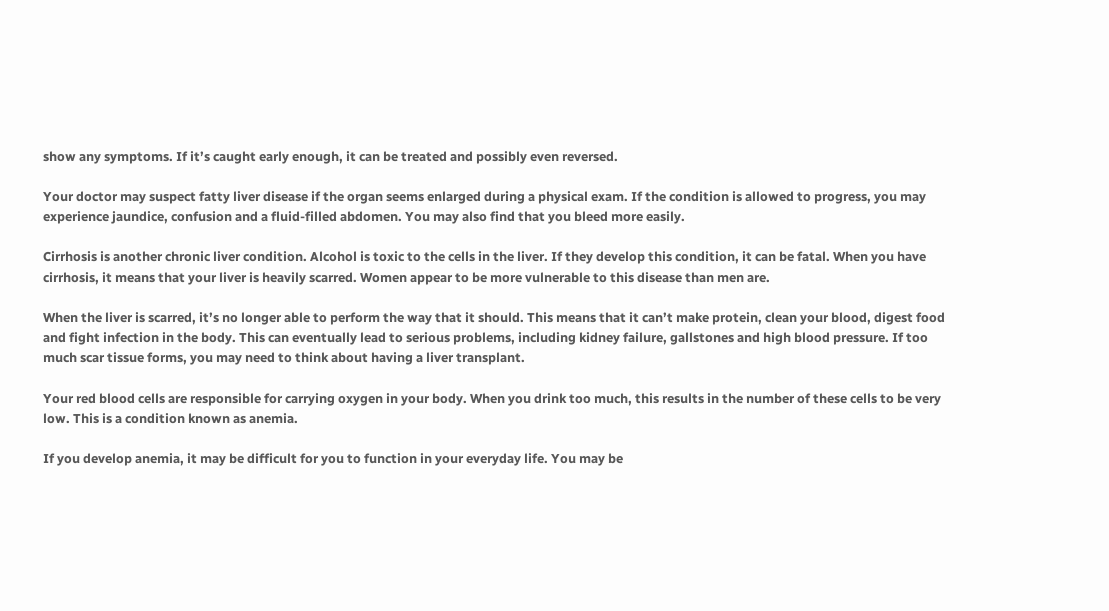show any symptoms. If it’s caught early enough, it can be treated and possibly even reversed.

Your doctor may suspect fatty liver disease if the organ seems enlarged during a physical exam. If the condition is allowed to progress, you may experience jaundice, confusion and a fluid-filled abdomen. You may also find that you bleed more easily.

Cirrhosis is another chronic liver condition. Alcohol is toxic to the cells in the liver. If they develop this condition, it can be fatal. When you have cirrhosis, it means that your liver is heavily scarred. Women appear to be more vulnerable to this disease than men are.

When the liver is scarred, it’s no longer able to perform the way that it should. This means that it can’t make protein, clean your blood, digest food and fight infection in the body. This can eventually lead to serious problems, including kidney failure, gallstones and high blood pressure. If too much scar tissue forms, you may need to think about having a liver transplant.

Your red blood cells are responsible for carrying oxygen in your body. When you drink too much, this results in the number of these cells to be very low. This is a condition known as anemia.

If you develop anemia, it may be difficult for you to function in your everyday life. You may be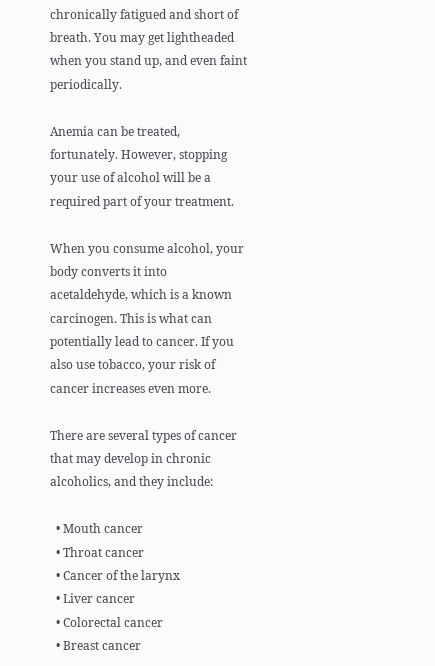chronically fatigued and short of breath. You may get lightheaded when you stand up, and even faint periodically.

Anemia can be treated, fortunately. However, stopping your use of alcohol will be a required part of your treatment.

When you consume alcohol, your body converts it into acetaldehyde, which is a known carcinogen. This is what can potentially lead to cancer. If you also use tobacco, your risk of cancer increases even more.

There are several types of cancer that may develop in chronic alcoholics, and they include:

  • Mouth cancer
  • Throat cancer
  • Cancer of the larynx
  • Liver cancer
  • Colorectal cancer
  • Breast cancer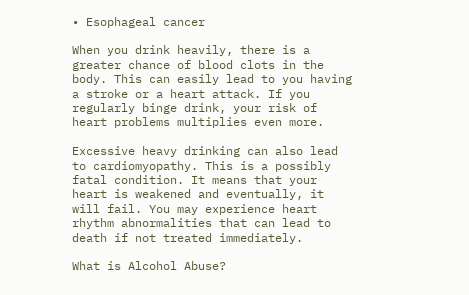• Esophageal cancer

When you drink heavily, there is a greater chance of blood clots in the body. This can easily lead to you having a stroke or a heart attack. If you regularly binge drink, your risk of heart problems multiplies even more.

Excessive heavy drinking can also lead to cardiomyopathy. This is a possibly fatal condition. It means that your heart is weakened and eventually, it will fail. You may experience heart rhythm abnormalities that can lead to death if not treated immediately.

What is Alcohol Abuse?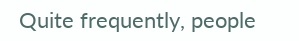Quite frequently, people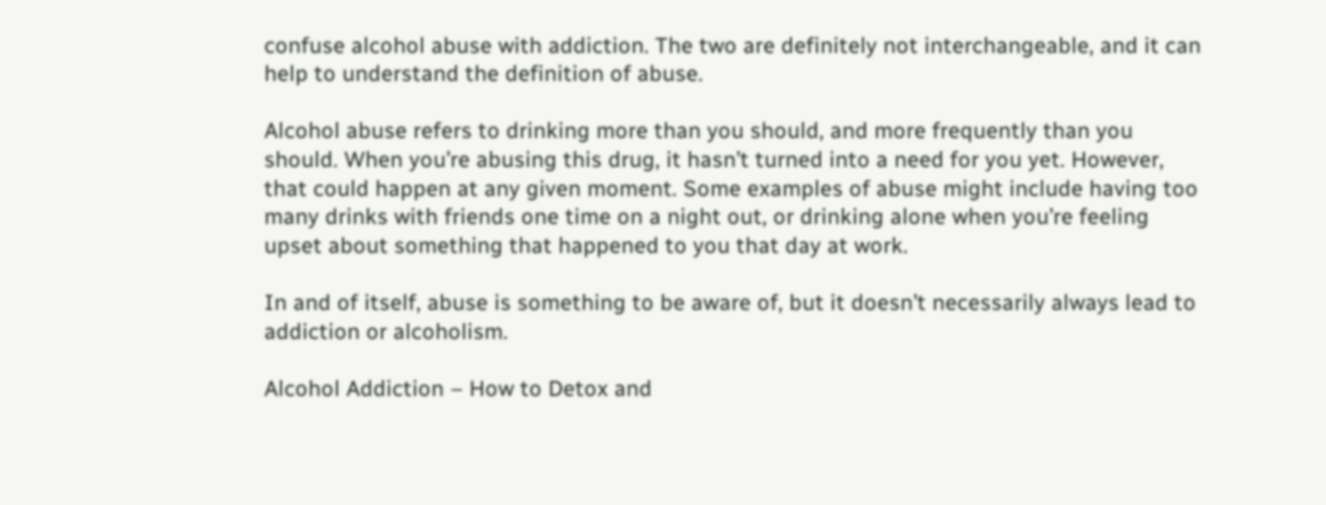confuse alcohol abuse with addiction. The two are definitely not interchangeable, and it can help to understand the definition of abuse.

Alcohol abuse refers to drinking more than you should, and more frequently than you should. When you’re abusing this drug, it hasn’t turned into a need for you yet. However, that could happen at any given moment. Some examples of abuse might include having too many drinks with friends one time on a night out, or drinking alone when you’re feeling upset about something that happened to you that day at work.

In and of itself, abuse is something to be aware of, but it doesn’t necessarily always lead to addiction or alcoholism.

Alcohol Addiction – How to Detox and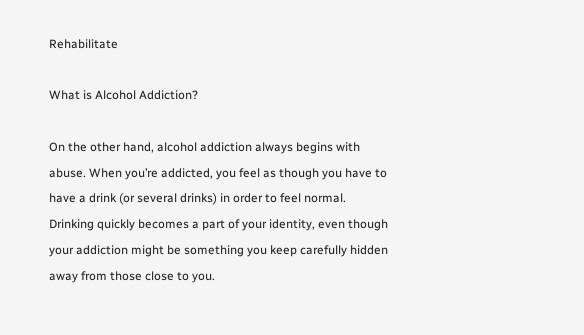Rehabilitate

What is Alcohol Addiction?

On the other hand, alcohol addiction always begins with abuse. When you’re addicted, you feel as though you have to have a drink (or several drinks) in order to feel normal. Drinking quickly becomes a part of your identity, even though your addiction might be something you keep carefully hidden away from those close to you.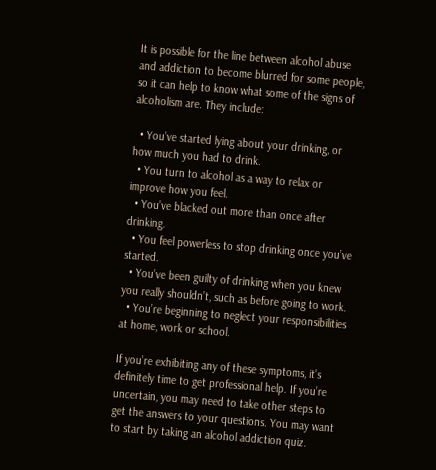It is possible for the line between alcohol abuse and addiction to become blurred for some people, so it can help to know what some of the signs of alcoholism are. They include:

  • You’ve started lying about your drinking, or how much you had to drink.
  • You turn to alcohol as a way to relax or improve how you feel.
  • You’ve blacked out more than once after drinking.
  • You feel powerless to stop drinking once you’ve started.
  • You’ve been guilty of drinking when you knew you really shouldn’t, such as before going to work.
  • You’re beginning to neglect your responsibilities at home, work or school.

If you’re exhibiting any of these symptoms, it’s definitely time to get professional help. If you’re uncertain, you may need to take other steps to get the answers to your questions. You may want to start by taking an alcohol addiction quiz.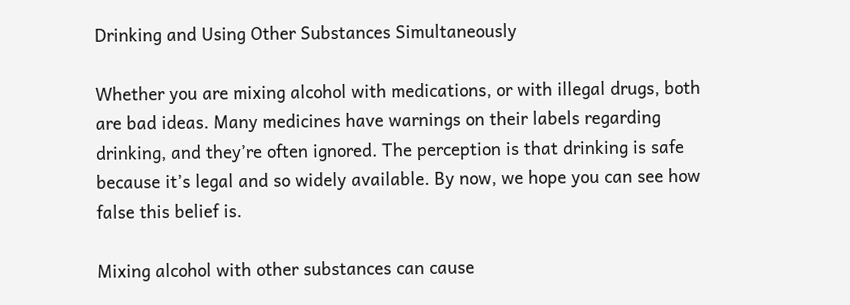Drinking and Using Other Substances Simultaneously

Whether you are mixing alcohol with medications, or with illegal drugs, both are bad ideas. Many medicines have warnings on their labels regarding drinking, and they’re often ignored. The perception is that drinking is safe because it’s legal and so widely available. By now, we hope you can see how false this belief is.

Mixing alcohol with other substances can cause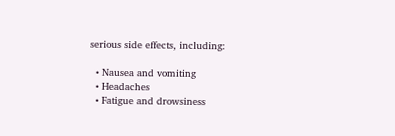serious side effects, including:

  • Nausea and vomiting
  • Headaches
  • Fatigue and drowsiness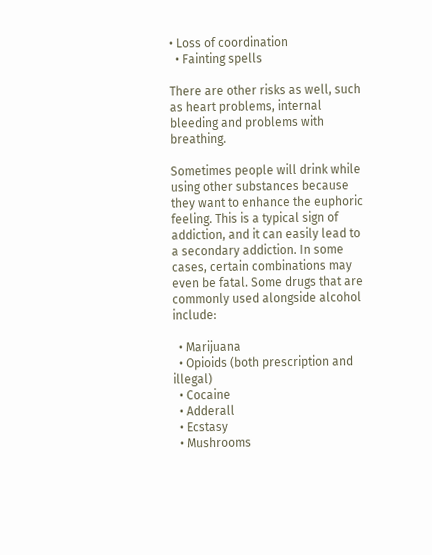• Loss of coordination
  • Fainting spells

There are other risks as well, such as heart problems, internal bleeding and problems with breathing.

Sometimes people will drink while using other substances because they want to enhance the euphoric feeling. This is a typical sign of addiction, and it can easily lead to a secondary addiction. In some cases, certain combinations may even be fatal. Some drugs that are commonly used alongside alcohol include:

  • Marijuana
  • Opioids (both prescription and illegal)
  • Cocaine
  • Adderall
  • Ecstasy
  • Mushrooms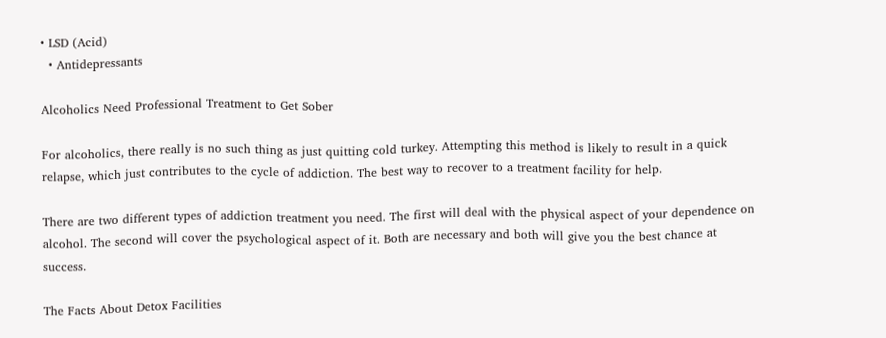• LSD (Acid)
  • Antidepressants

Alcoholics Need Professional Treatment to Get Sober

For alcoholics, there really is no such thing as just quitting cold turkey. Attempting this method is likely to result in a quick relapse, which just contributes to the cycle of addiction. The best way to recover to a treatment facility for help.

There are two different types of addiction treatment you need. The first will deal with the physical aspect of your dependence on alcohol. The second will cover the psychological aspect of it. Both are necessary and both will give you the best chance at success.

The Facts About Detox Facilities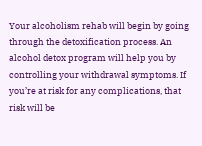Your alcoholism rehab will begin by going through the detoxification process. An alcohol detox program will help you by controlling your withdrawal symptoms. If you’re at risk for any complications, that risk will be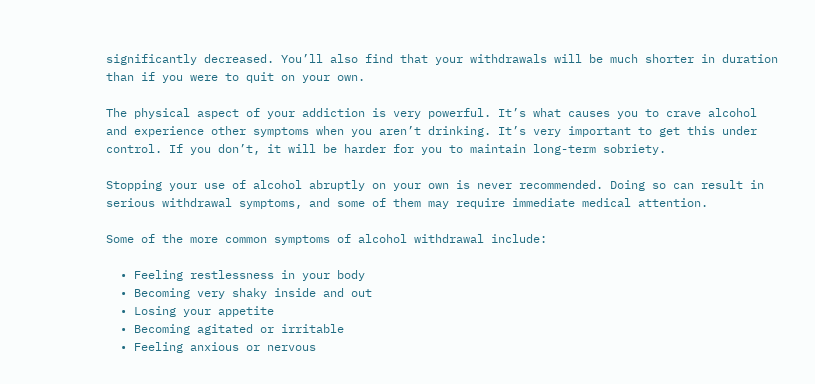significantly decreased. You’ll also find that your withdrawals will be much shorter in duration than if you were to quit on your own.

The physical aspect of your addiction is very powerful. It’s what causes you to crave alcohol and experience other symptoms when you aren’t drinking. It’s very important to get this under control. If you don’t, it will be harder for you to maintain long-term sobriety.

Stopping your use of alcohol abruptly on your own is never recommended. Doing so can result in serious withdrawal symptoms, and some of them may require immediate medical attention.

Some of the more common symptoms of alcohol withdrawal include:

  • Feeling restlessness in your body
  • Becoming very shaky inside and out
  • Losing your appetite
  • Becoming agitated or irritable
  • Feeling anxious or nervous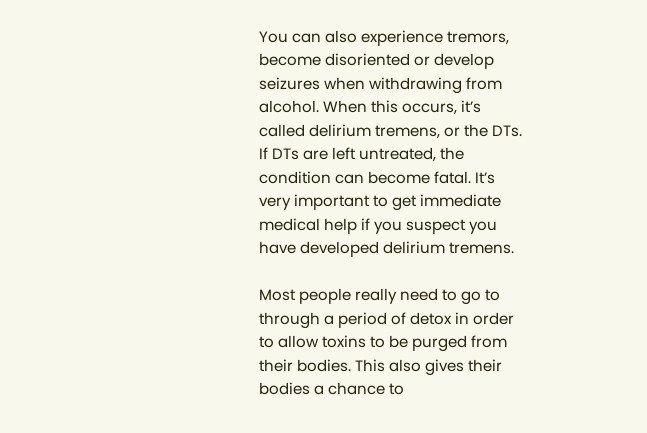You can also experience tremors, become disoriented or develop seizures when withdrawing from alcohol. When this occurs, it’s called delirium tremens, or the DTs. If DTs are left untreated, the condition can become fatal. It’s very important to get immediate medical help if you suspect you have developed delirium tremens.

Most people really need to go to through a period of detox in order to allow toxins to be purged from their bodies. This also gives their bodies a chance to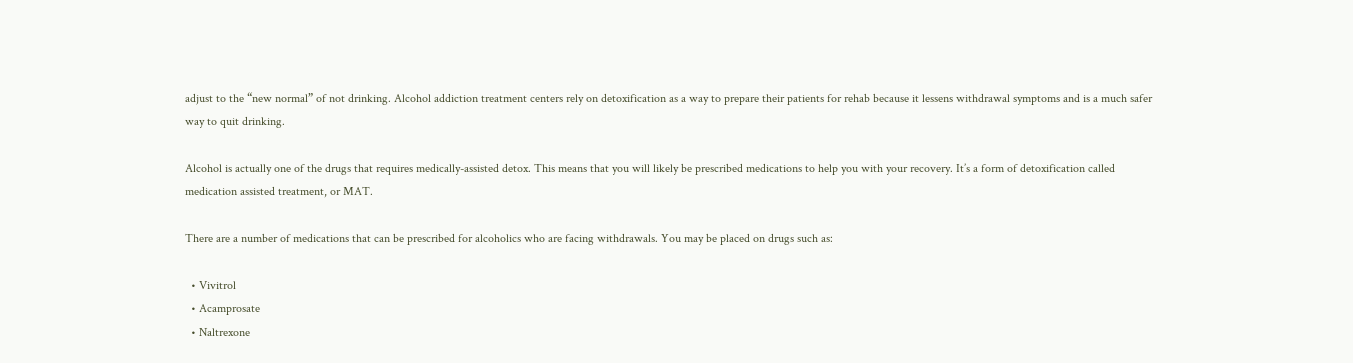adjust to the “new normal” of not drinking. Alcohol addiction treatment centers rely on detoxification as a way to prepare their patients for rehab because it lessens withdrawal symptoms and is a much safer way to quit drinking.

Alcohol is actually one of the drugs that requires medically-assisted detox. This means that you will likely be prescribed medications to help you with your recovery. It’s a form of detoxification called medication assisted treatment, or MAT.

There are a number of medications that can be prescribed for alcoholics who are facing withdrawals. You may be placed on drugs such as:

  • Vivitrol
  • Acamprosate
  • Naltrexone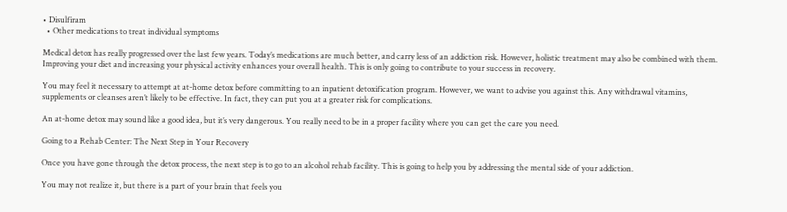• Disulfiram
  • Other medications to treat individual symptoms

Medical detox has really progressed over the last few years. Today’s medications are much better, and carry less of an addiction risk. However, holistic treatment may also be combined with them. Improving your diet and increasing your physical activity enhances your overall health. This is only going to contribute to your success in recovery.

You may feel it necessary to attempt at at-home detox before committing to an inpatient detoxification program. However, we want to advise you against this. Any withdrawal vitamins, supplements or cleanses aren’t likely to be effective. In fact, they can put you at a greater risk for complications.

An at-home detox may sound like a good idea, but it’s very dangerous. You really need to be in a proper facility where you can get the care you need.

Going to a Rehab Center: The Next Step in Your Recovery

Once you have gone through the detox process, the next step is to go to an alcohol rehab facility. This is going to help you by addressing the mental side of your addiction.

You may not realize it, but there is a part of your brain that feels you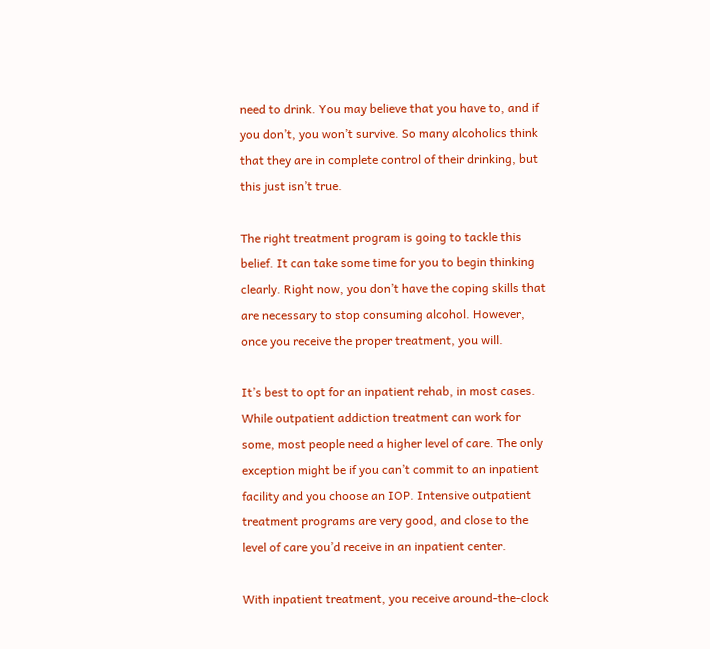need to drink. You may believe that you have to, and if you don’t, you won’t survive. So many alcoholics think that they are in complete control of their drinking, but this just isn’t true.

The right treatment program is going to tackle this belief. It can take some time for you to begin thinking clearly. Right now, you don’t have the coping skills that are necessary to stop consuming alcohol. However, once you receive the proper treatment, you will.

It’s best to opt for an inpatient rehab, in most cases. While outpatient addiction treatment can work for some, most people need a higher level of care. The only exception might be if you can’t commit to an inpatient facility and you choose an IOP. Intensive outpatient treatment programs are very good, and close to the level of care you’d receive in an inpatient center.

With inpatient treatment, you receive around-the-clock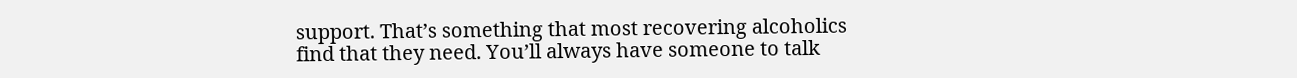support. That’s something that most recovering alcoholics find that they need. You’ll always have someone to talk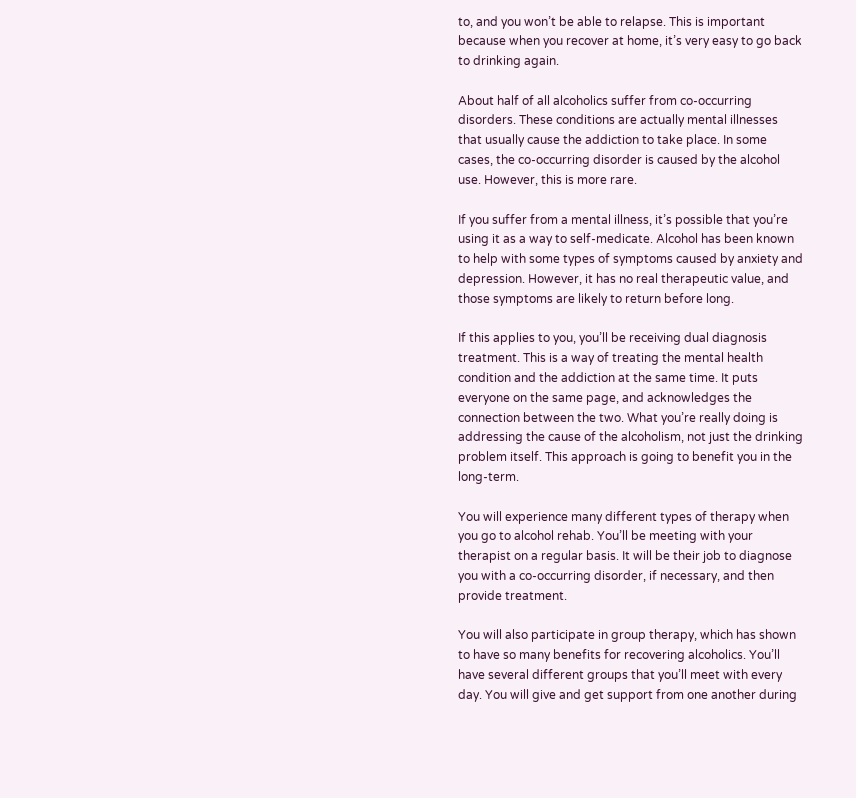to, and you won’t be able to relapse. This is important because when you recover at home, it’s very easy to go back to drinking again.

About half of all alcoholics suffer from co-occurring disorders. These conditions are actually mental illnesses that usually cause the addiction to take place. In some cases, the co-occurring disorder is caused by the alcohol use. However, this is more rare.

If you suffer from a mental illness, it’s possible that you’re using it as a way to self-medicate. Alcohol has been known to help with some types of symptoms caused by anxiety and depression. However, it has no real therapeutic value, and those symptoms are likely to return before long.

If this applies to you, you’ll be receiving dual diagnosis treatment. This is a way of treating the mental health condition and the addiction at the same time. It puts everyone on the same page, and acknowledges the connection between the two. What you’re really doing is addressing the cause of the alcoholism, not just the drinking problem itself. This approach is going to benefit you in the long-term.

You will experience many different types of therapy when you go to alcohol rehab. You’ll be meeting with your therapist on a regular basis. It will be their job to diagnose you with a co-occurring disorder, if necessary, and then provide treatment.

You will also participate in group therapy, which has shown to have so many benefits for recovering alcoholics. You’ll have several different groups that you’ll meet with every day. You will give and get support from one another during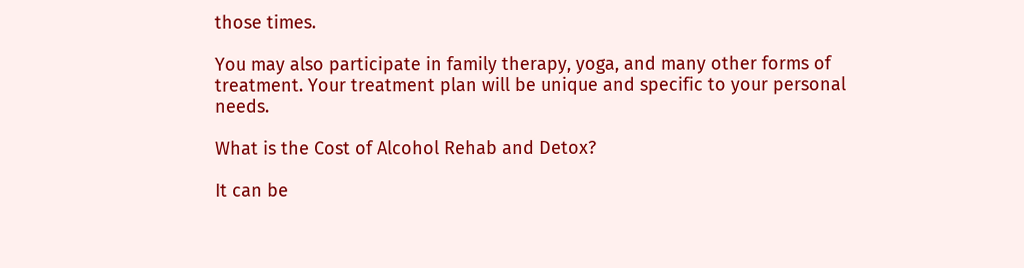those times.

You may also participate in family therapy, yoga, and many other forms of treatment. Your treatment plan will be unique and specific to your personal needs.

What is the Cost of Alcohol Rehab and Detox?

It can be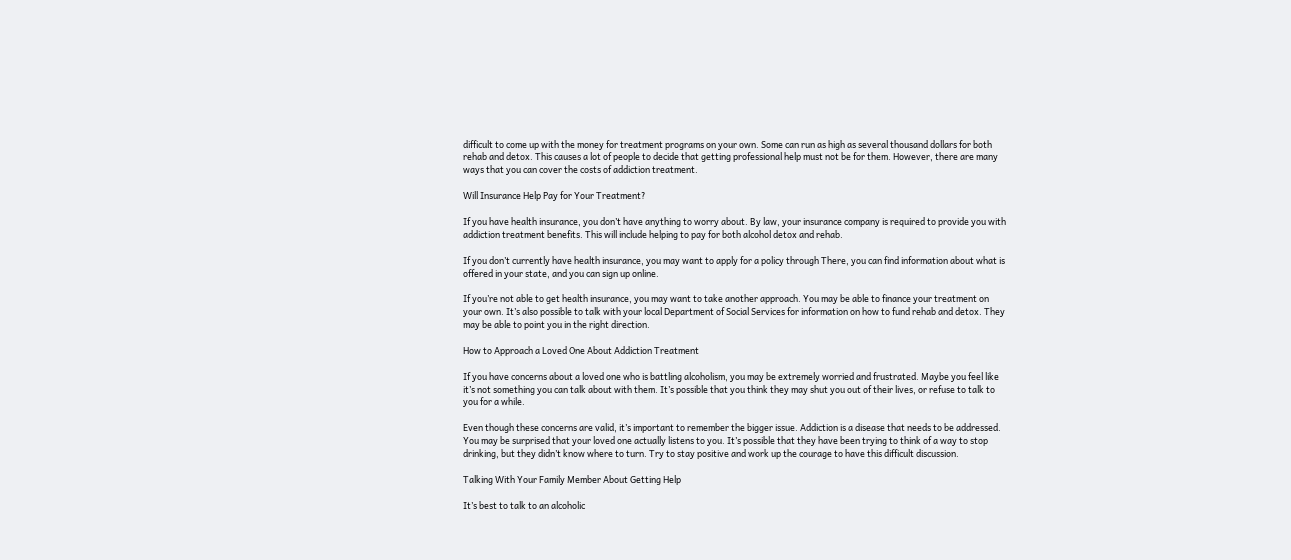difficult to come up with the money for treatment programs on your own. Some can run as high as several thousand dollars for both rehab and detox. This causes a lot of people to decide that getting professional help must not be for them. However, there are many ways that you can cover the costs of addiction treatment.

Will Insurance Help Pay for Your Treatment?

If you have health insurance, you don’t have anything to worry about. By law, your insurance company is required to provide you with addiction treatment benefits. This will include helping to pay for both alcohol detox and rehab.

If you don’t currently have health insurance, you may want to apply for a policy through There, you can find information about what is offered in your state, and you can sign up online.

If you’re not able to get health insurance, you may want to take another approach. You may be able to finance your treatment on your own. It’s also possible to talk with your local Department of Social Services for information on how to fund rehab and detox. They may be able to point you in the right direction.

How to Approach a Loved One About Addiction Treatment

If you have concerns about a loved one who is battling alcoholism, you may be extremely worried and frustrated. Maybe you feel like it’s not something you can talk about with them. It’s possible that you think they may shut you out of their lives, or refuse to talk to you for a while.

Even though these concerns are valid, it’s important to remember the bigger issue. Addiction is a disease that needs to be addressed. You may be surprised that your loved one actually listens to you. It’s possible that they have been trying to think of a way to stop drinking, but they didn’t know where to turn. Try to stay positive and work up the courage to have this difficult discussion.

Talking With Your Family Member About Getting Help

It’s best to talk to an alcoholic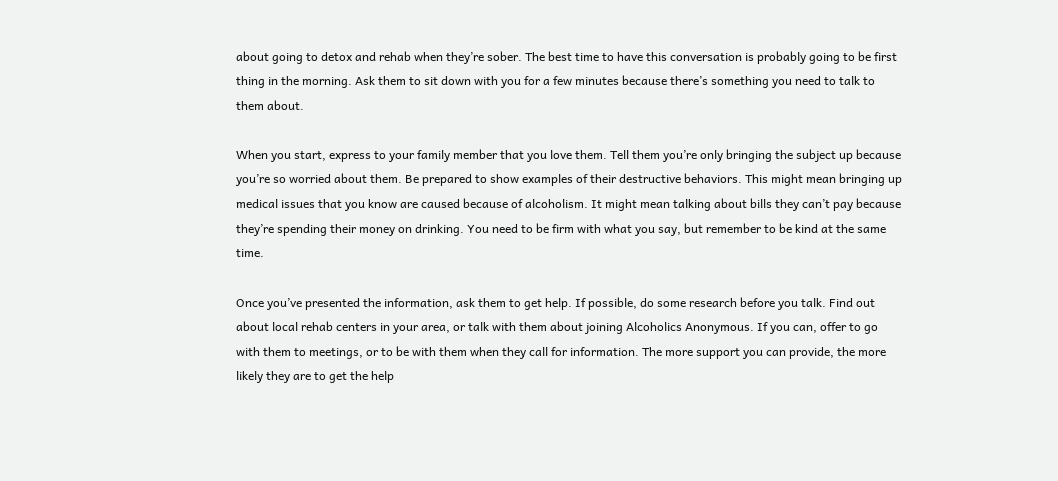about going to detox and rehab when they’re sober. The best time to have this conversation is probably going to be first thing in the morning. Ask them to sit down with you for a few minutes because there’s something you need to talk to them about.

When you start, express to your family member that you love them. Tell them you’re only bringing the subject up because you’re so worried about them. Be prepared to show examples of their destructive behaviors. This might mean bringing up medical issues that you know are caused because of alcoholism. It might mean talking about bills they can’t pay because they’re spending their money on drinking. You need to be firm with what you say, but remember to be kind at the same time.

Once you’ve presented the information, ask them to get help. If possible, do some research before you talk. Find out about local rehab centers in your area, or talk with them about joining Alcoholics Anonymous. If you can, offer to go with them to meetings, or to be with them when they call for information. The more support you can provide, the more likely they are to get the help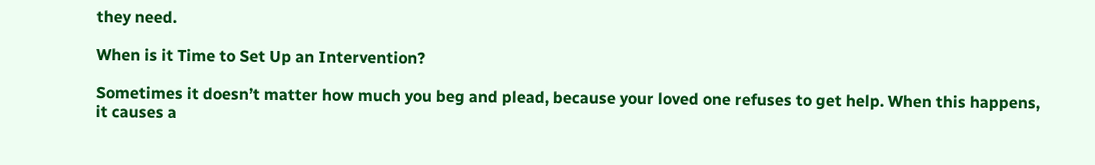they need.

When is it Time to Set Up an Intervention?

Sometimes it doesn’t matter how much you beg and plead, because your loved one refuses to get help. When this happens, it causes a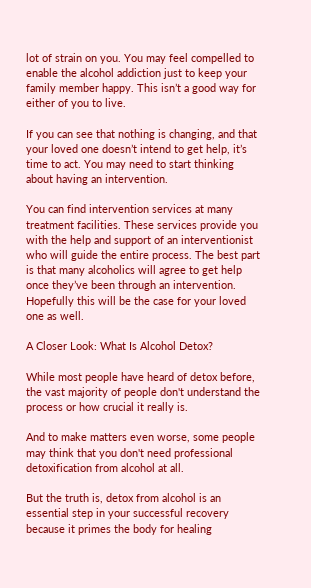lot of strain on you. You may feel compelled to enable the alcohol addiction just to keep your family member happy. This isn’t a good way for either of you to live.

If you can see that nothing is changing, and that your loved one doesn’t intend to get help, it’s time to act. You may need to start thinking about having an intervention.

You can find intervention services at many treatment facilities. These services provide you with the help and support of an interventionist who will guide the entire process. The best part is that many alcoholics will agree to get help once they’ve been through an intervention. Hopefully this will be the case for your loved one as well.

A Closer Look: What Is Alcohol Detox?

While most people have heard of detox before, the vast majority of people don't understand the process or how crucial it really is.

And to make matters even worse, some people may think that you don't need professional detoxification from alcohol at all.

But the truth is, detox from alcohol is an essential step in your successful recovery because it primes the body for healing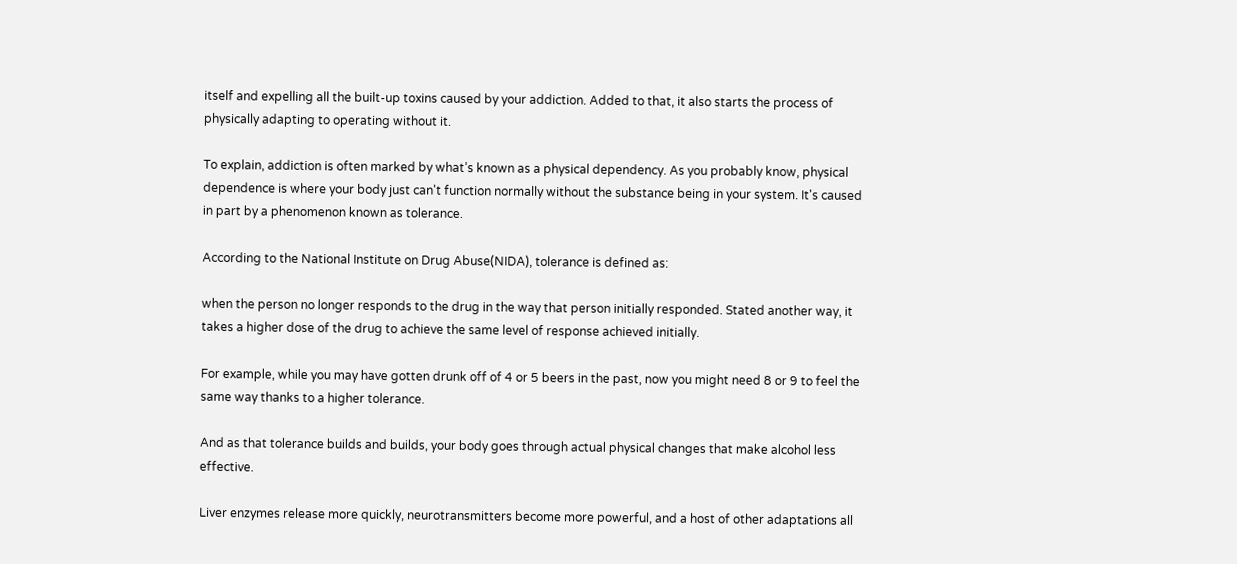itself and expelling all the built-up toxins caused by your addiction. Added to that, it also starts the process of physically adapting to operating without it.

To explain, addiction is often marked by what’s known as a physical dependency. As you probably know, physical dependence is where your body just can't function normally without the substance being in your system. It's caused in part by a phenomenon known as tolerance.

According to the National Institute on Drug Abuse(NIDA), tolerance is defined as:

when the person no longer responds to the drug in the way that person initially responded. Stated another way, it takes a higher dose of the drug to achieve the same level of response achieved initially.

For example, while you may have gotten drunk off of 4 or 5 beers in the past, now you might need 8 or 9 to feel the same way thanks to a higher tolerance.

And as that tolerance builds and builds, your body goes through actual physical changes that make alcohol less effective.

Liver enzymes release more quickly, neurotransmitters become more powerful, and a host of other adaptations all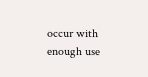occur with enough use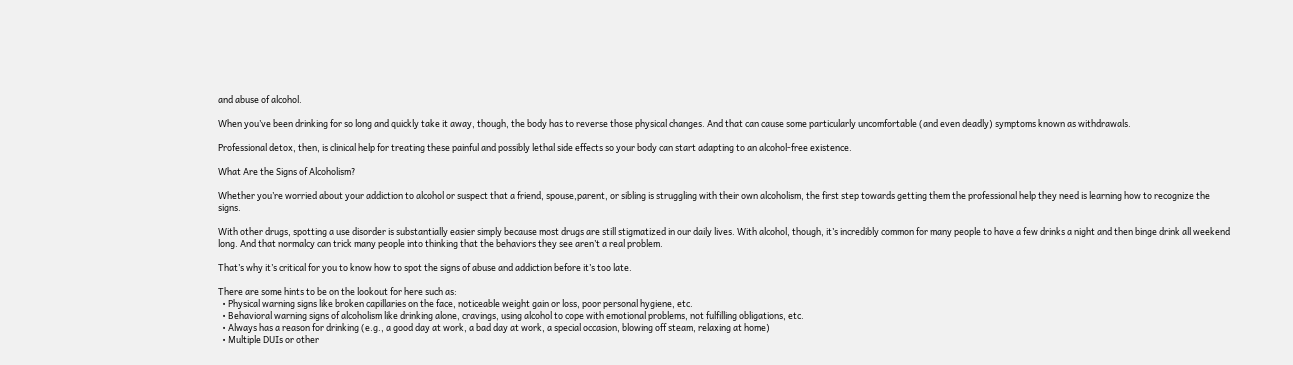and abuse of alcohol.

When you’ve been drinking for so long and quickly take it away, though, the body has to reverse those physical changes. And that can cause some particularly uncomfortable (and even deadly) symptoms known as withdrawals.

Professional detox, then, is clinical help for treating these painful and possibly lethal side effects so your body can start adapting to an alcohol-free existence.

What Are the Signs of Alcoholism?

Whether you’re worried about your addiction to alcohol or suspect that a friend, spouse,parent, or sibling is struggling with their own alcoholism, the first step towards getting them the professional help they need is learning how to recognize the signs.

With other drugs, spotting a use disorder is substantially easier simply because most drugs are still stigmatized in our daily lives. With alcohol, though, it’s incredibly common for many people to have a few drinks a night and then binge drink all weekend long. And that normalcy can trick many people into thinking that the behaviors they see aren’t a real problem.

That’s why it’s critical for you to know how to spot the signs of abuse and addiction before it’s too late.

There are some hints to be on the lookout for here such as:
  • Physical warning signs like broken capillaries on the face, noticeable weight gain or loss, poor personal hygiene, etc.
  • Behavioral warning signs of alcoholism like drinking alone, cravings, using alcohol to cope with emotional problems, not fulfilling obligations, etc.
  • Always has a reason for drinking (e.g., a good day at work, a bad day at work, a special occasion, blowing off steam, relaxing at home)
  • Multiple DUIs or other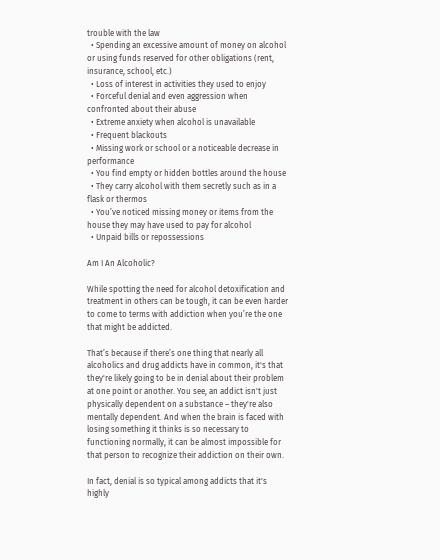trouble with the law
  • Spending an excessive amount of money on alcohol or using funds reserved for other obligations (rent, insurance, school, etc.)
  • Loss of interest in activities they used to enjoy
  • Forceful denial and even aggression when confronted about their abuse
  • Extreme anxiety when alcohol is unavailable
  • Frequent blackouts
  • Missing work or school or a noticeable decrease in performance
  • You find empty or hidden bottles around the house
  • They carry alcohol with them secretly such as in a flask or thermos
  • You’ve noticed missing money or items from the house they may have used to pay for alcohol
  • Unpaid bills or repossessions

Am I An Alcoholic?

While spotting the need for alcohol detoxification and treatment in others can be tough, it can be even harder to come to terms with addiction when you’re the one that might be addicted.

That’s because if there’s one thing that nearly all alcoholics and drug addicts have in common, it's that they're likely going to be in denial about their problem at one point or another. You see, an addict isn't just physically dependent on a substance – they're also mentally dependent. And when the brain is faced with losing something it thinks is so necessary to functioning normally, it can be almost impossible for that person to recognize their addiction on their own.

In fact, denial is so typical among addicts that it's highly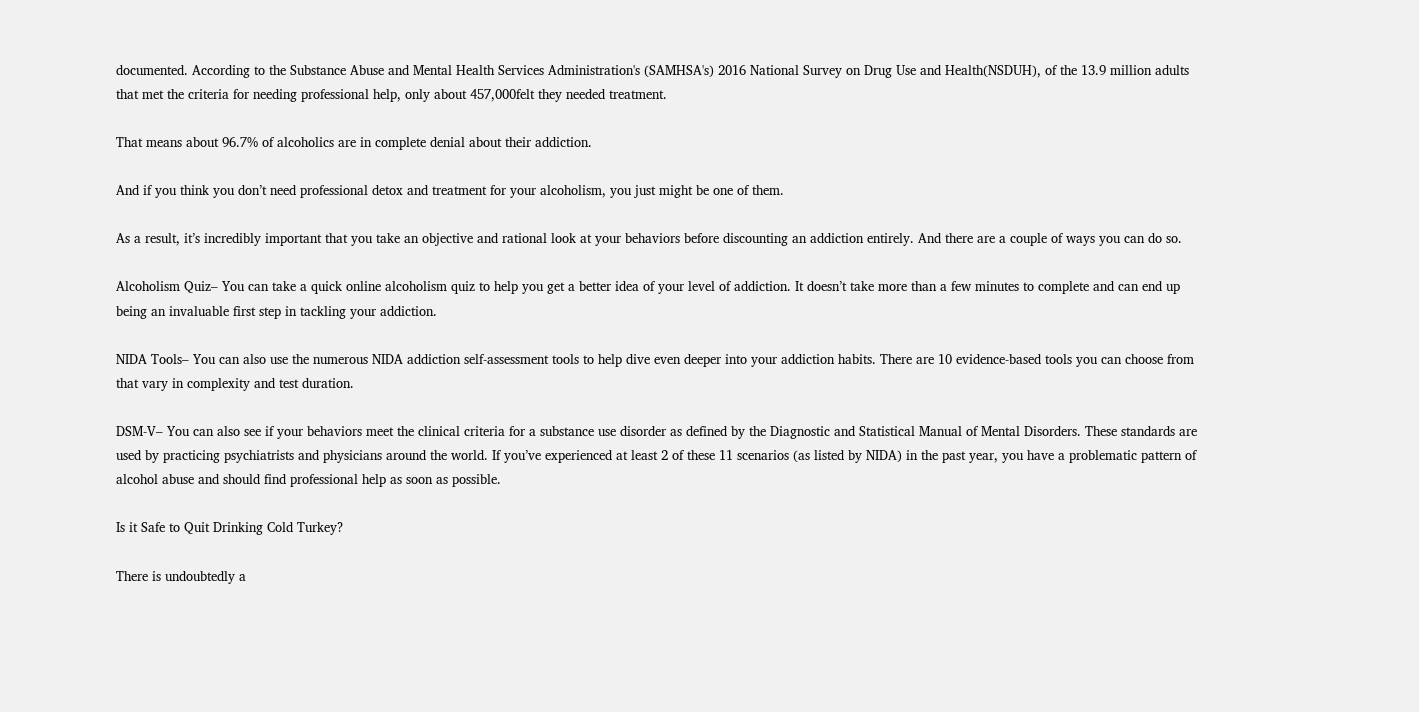documented. According to the Substance Abuse and Mental Health Services Administration's (SAMHSA's) 2016 National Survey on Drug Use and Health(NSDUH), of the 13.9 million adults that met the criteria for needing professional help, only about 457,000felt they needed treatment.

That means about 96.7% of alcoholics are in complete denial about their addiction.

And if you think you don’t need professional detox and treatment for your alcoholism, you just might be one of them.

As a result, it’s incredibly important that you take an objective and rational look at your behaviors before discounting an addiction entirely. And there are a couple of ways you can do so.

Alcoholism Quiz– You can take a quick online alcoholism quiz to help you get a better idea of your level of addiction. It doesn’t take more than a few minutes to complete and can end up being an invaluable first step in tackling your addiction.

NIDA Tools– You can also use the numerous NIDA addiction self-assessment tools to help dive even deeper into your addiction habits. There are 10 evidence-based tools you can choose from that vary in complexity and test duration.

DSM-V– You can also see if your behaviors meet the clinical criteria for a substance use disorder as defined by the Diagnostic and Statistical Manual of Mental Disorders. These standards are used by practicing psychiatrists and physicians around the world. If you’ve experienced at least 2 of these 11 scenarios (as listed by NIDA) in the past year, you have a problematic pattern of alcohol abuse and should find professional help as soon as possible.

Is it Safe to Quit Drinking Cold Turkey?

There is undoubtedly a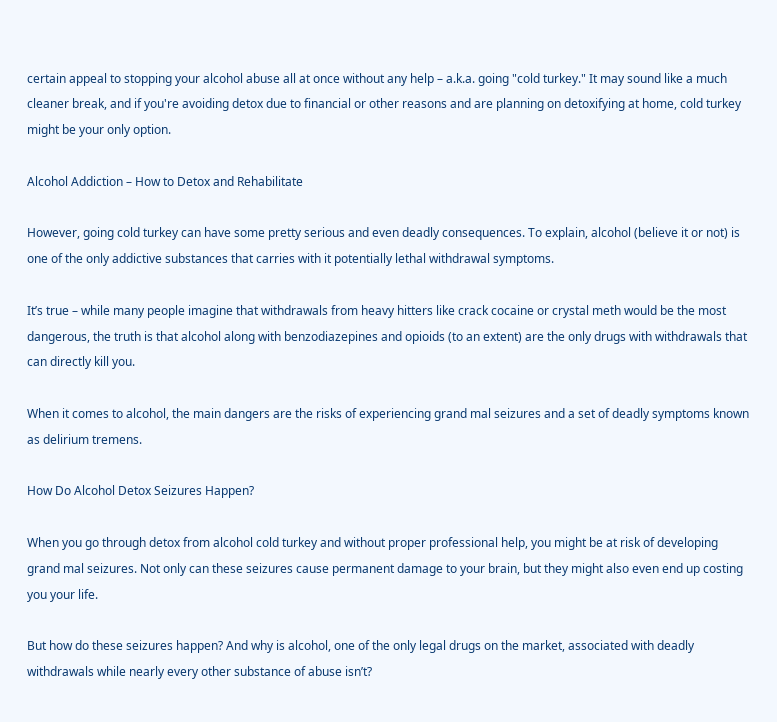certain appeal to stopping your alcohol abuse all at once without any help – a.k.a. going "cold turkey." It may sound like a much cleaner break, and if you're avoiding detox due to financial or other reasons and are planning on detoxifying at home, cold turkey might be your only option.

Alcohol Addiction – How to Detox and Rehabilitate

However, going cold turkey can have some pretty serious and even deadly consequences. To explain, alcohol (believe it or not) is one of the only addictive substances that carries with it potentially lethal withdrawal symptoms.

It’s true – while many people imagine that withdrawals from heavy hitters like crack cocaine or crystal meth would be the most dangerous, the truth is that alcohol along with benzodiazepines and opioids (to an extent) are the only drugs with withdrawals that can directly kill you.

When it comes to alcohol, the main dangers are the risks of experiencing grand mal seizures and a set of deadly symptoms known as delirium tremens.

How Do Alcohol Detox Seizures Happen?

When you go through detox from alcohol cold turkey and without proper professional help, you might be at risk of developing grand mal seizures. Not only can these seizures cause permanent damage to your brain, but they might also even end up costing you your life.

But how do these seizures happen? And why is alcohol, one of the only legal drugs on the market, associated with deadly withdrawals while nearly every other substance of abuse isn’t?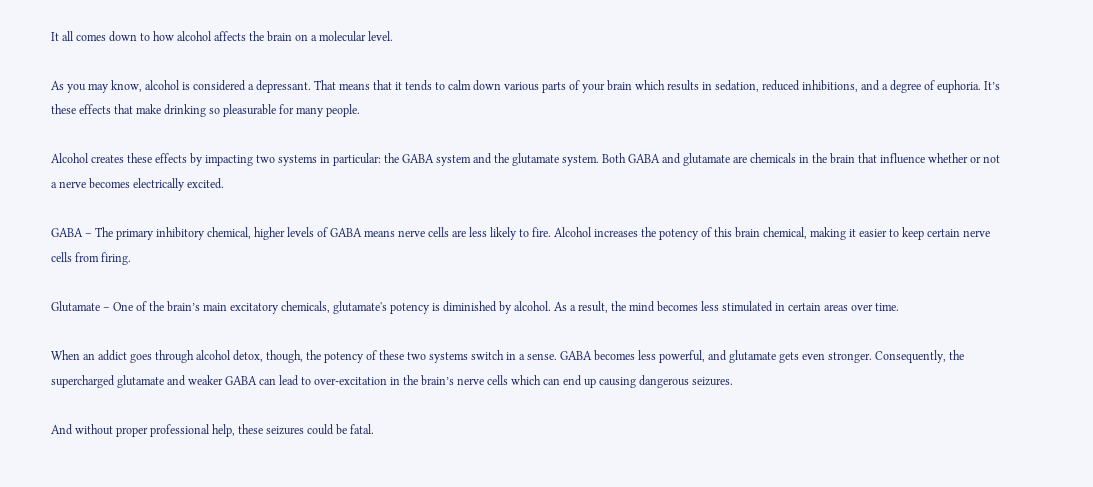It all comes down to how alcohol affects the brain on a molecular level.

As you may know, alcohol is considered a depressant. That means that it tends to calm down various parts of your brain which results in sedation, reduced inhibitions, and a degree of euphoria. It’s these effects that make drinking so pleasurable for many people.

Alcohol creates these effects by impacting two systems in particular: the GABA system and the glutamate system. Both GABA and glutamate are chemicals in the brain that influence whether or not a nerve becomes electrically excited.

GABA – The primary inhibitory chemical, higher levels of GABA means nerve cells are less likely to fire. Alcohol increases the potency of this brain chemical, making it easier to keep certain nerve cells from firing.

Glutamate – One of the brain’s main excitatory chemicals, glutamate's potency is diminished by alcohol. As a result, the mind becomes less stimulated in certain areas over time.

When an addict goes through alcohol detox, though, the potency of these two systems switch in a sense. GABA becomes less powerful, and glutamate gets even stronger. Consequently, the supercharged glutamate and weaker GABA can lead to over-excitation in the brain’s nerve cells which can end up causing dangerous seizures.

And without proper professional help, these seizures could be fatal.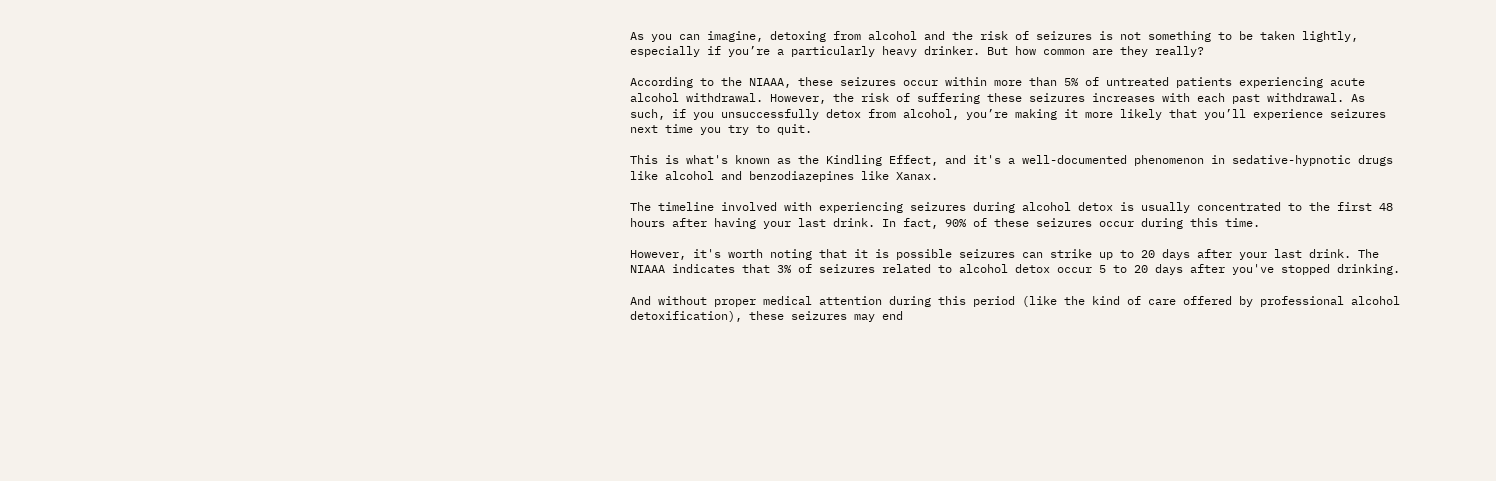As you can imagine, detoxing from alcohol and the risk of seizures is not something to be taken lightly, especially if you’re a particularly heavy drinker. But how common are they really?

According to the NIAAA, these seizures occur within more than 5% of untreated patients experiencing acute alcohol withdrawal. However, the risk of suffering these seizures increases with each past withdrawal. As such, if you unsuccessfully detox from alcohol, you’re making it more likely that you’ll experience seizures next time you try to quit.

This is what's known as the Kindling Effect, and it's a well-documented phenomenon in sedative-hypnotic drugs like alcohol and benzodiazepines like Xanax.

The timeline involved with experiencing seizures during alcohol detox is usually concentrated to the first 48 hours after having your last drink. In fact, 90% of these seizures occur during this time.

However, it's worth noting that it is possible seizures can strike up to 20 days after your last drink. The NIAAA indicates that 3% of seizures related to alcohol detox occur 5 to 20 days after you've stopped drinking.

And without proper medical attention during this period (like the kind of care offered by professional alcohol detoxification), these seizures may end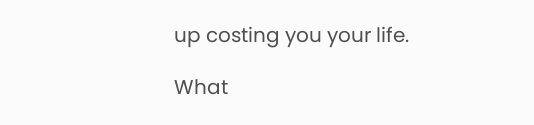up costing you your life.

What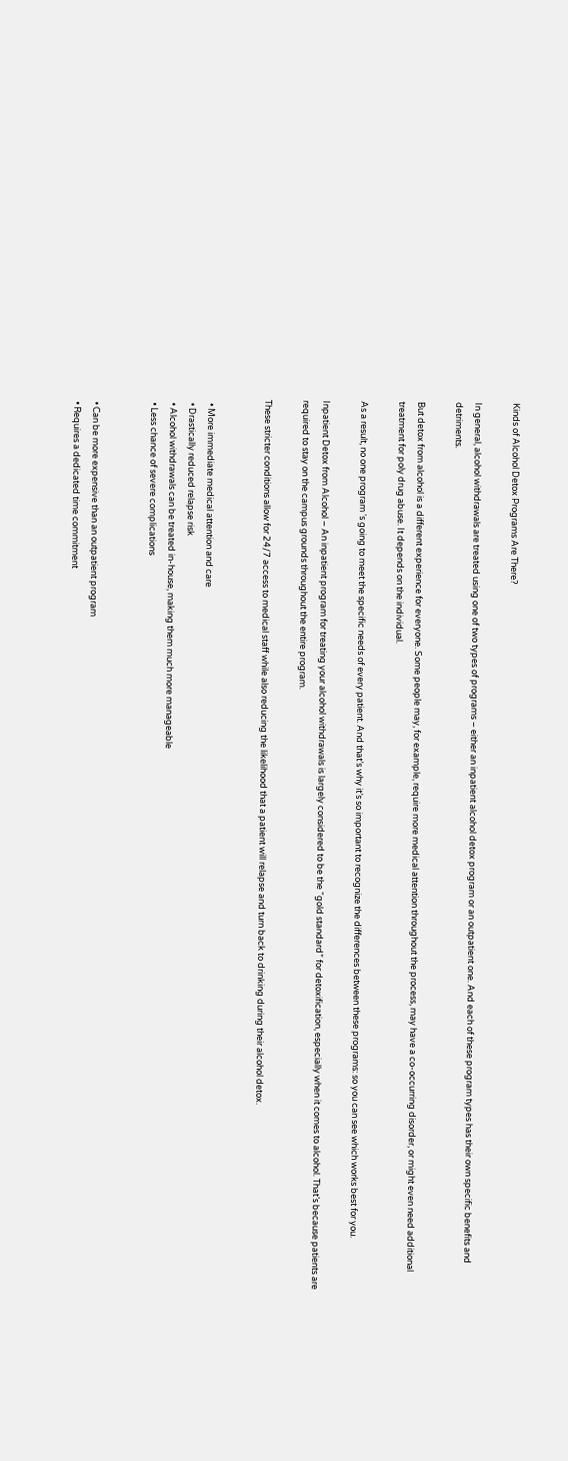Kinds of Alcohol Detox Programs Are There?

In general, alcohol withdrawals are treated using one of two types of programs – either an inpatient alcohol detox program or an outpatient one. And each of these program types has their own specific benefits and detriments.

But detox from alcohol is a different experience for everyone. Some people may, for example, require more medical attention throughout the process, may have a co-occurring disorder, or might even need additional treatment for poly drug abuse. It depends on the individual.

As a result, no one program 's going to meet the specific needs of every patient. And that’s why it’s so important to recognize the differences between these programs: so you can see which works best for you.

Inpatient Detox from Alcohol – An inpatient program for treating your alcohol withdrawals is largely considered to be the “gold standard” for detoxification, especially when it comes to alcohol. That’s because patients are required to stay on the campus grounds throughout the entire program.

These stricter conditions allow for 24/7 access to medical staff while also reducing the likelihood that a patient will relapse and turn back to drinking during their alcohol detox.


  • More immediate medical attention and care
  • Drastically reduced relapse risk
  • Alcohol withdrawals can be treated in-house, making them much more manageable
  • Less chance of severe complications


  • Can be more expensive than an outpatient program
  • Requires a dedicated time commitment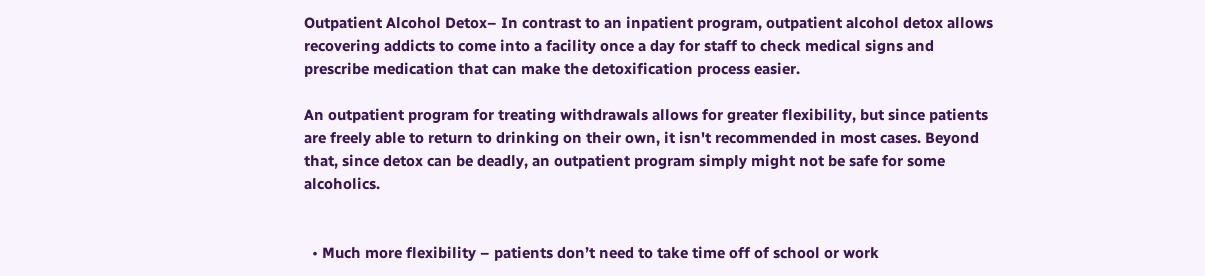Outpatient Alcohol Detox– In contrast to an inpatient program, outpatient alcohol detox allows recovering addicts to come into a facility once a day for staff to check medical signs and prescribe medication that can make the detoxification process easier.

An outpatient program for treating withdrawals allows for greater flexibility, but since patients are freely able to return to drinking on their own, it isn't recommended in most cases. Beyond that, since detox can be deadly, an outpatient program simply might not be safe for some alcoholics.


  • Much more flexibility – patients don’t need to take time off of school or work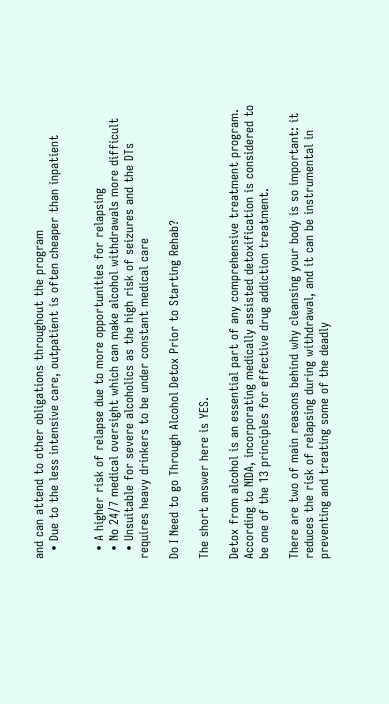and can attend to other obligations throughout the program
  • Due to the less intensive care, outpatient is often cheaper than inpatient


  • A higher risk of relapse due to more opportunities for relapsing
  • No 24/7 medical oversight which can make alcohol withdrawals more difficult
  • Unsuitable for severe alcoholics as the high risk of seizures and the DTs requires heavy drinkers to be under constant medical care

Do I Need to go Through Alcohol Detox Prior to Starting Rehab?

The short answer here is YES.

Detox from alcohol is an essential part of any comprehensive treatment program. According to NIDA, incorporating medically assisted detoxification is considered to be one of the 13 principles for effective drug addiction treatment.

There are two of main reasons behind why cleansing your body is so important: it reduces the risk of relapsing during withdrawal, and it can be instrumental in preventing and treating some of the deadly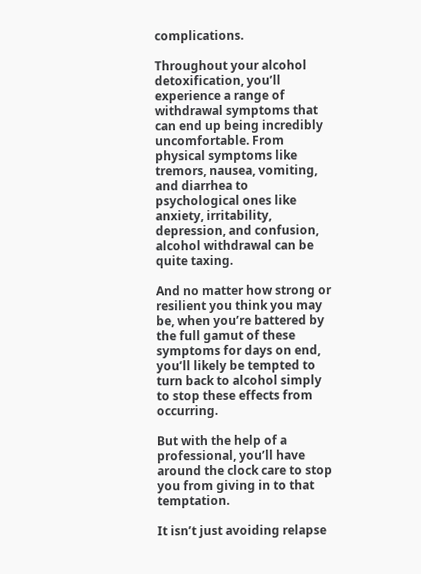complications.

Throughout your alcohol detoxification, you’ll experience a range of withdrawal symptoms that can end up being incredibly uncomfortable. From physical symptoms like tremors, nausea, vomiting, and diarrhea to psychological ones like anxiety, irritability, depression, and confusion, alcohol withdrawal can be quite taxing.

And no matter how strong or resilient you think you may be, when you’re battered by the full gamut of these symptoms for days on end, you’ll likely be tempted to turn back to alcohol simply to stop these effects from occurring.

But with the help of a professional, you’ll have around the clock care to stop you from giving in to that temptation.

It isn’t just avoiding relapse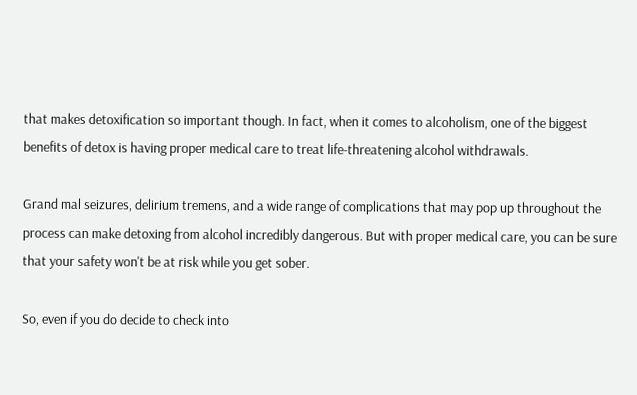that makes detoxification so important though. In fact, when it comes to alcoholism, one of the biggest benefits of detox is having proper medical care to treat life-threatening alcohol withdrawals.

Grand mal seizures, delirium tremens, and a wide range of complications that may pop up throughout the process can make detoxing from alcohol incredibly dangerous. But with proper medical care, you can be sure that your safety won't be at risk while you get sober.

So, even if you do decide to check into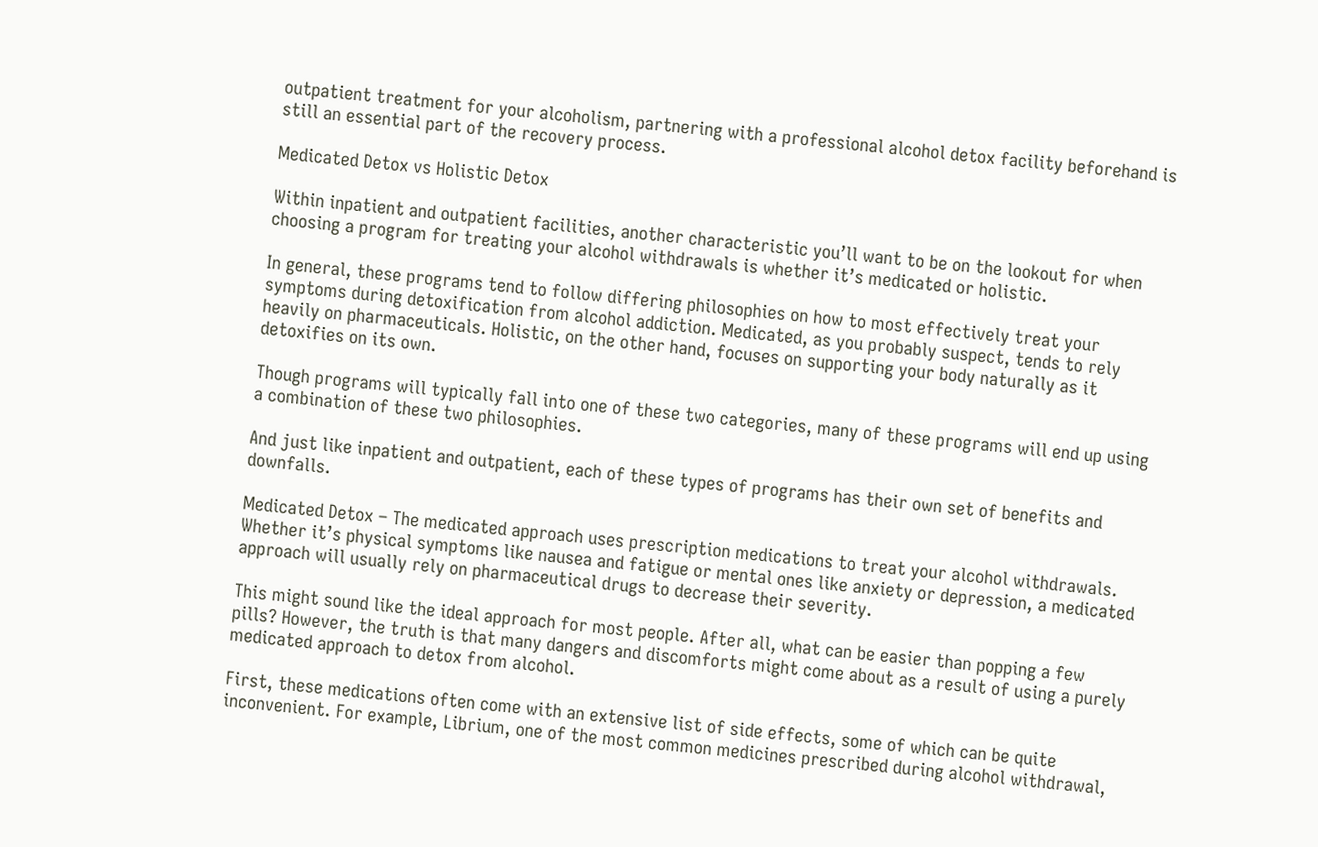outpatient treatment for your alcoholism, partnering with a professional alcohol detox facility beforehand is still an essential part of the recovery process.

Medicated Detox vs Holistic Detox

Within inpatient and outpatient facilities, another characteristic you’ll want to be on the lookout for when choosing a program for treating your alcohol withdrawals is whether it’s medicated or holistic.

In general, these programs tend to follow differing philosophies on how to most effectively treat your symptoms during detoxification from alcohol addiction. Medicated, as you probably suspect, tends to rely heavily on pharmaceuticals. Holistic, on the other hand, focuses on supporting your body naturally as it detoxifies on its own.

Though programs will typically fall into one of these two categories, many of these programs will end up using a combination of these two philosophies.

And just like inpatient and outpatient, each of these types of programs has their own set of benefits and downfalls.

Medicated Detox – The medicated approach uses prescription medications to treat your alcohol withdrawals. Whether it’s physical symptoms like nausea and fatigue or mental ones like anxiety or depression, a medicated approach will usually rely on pharmaceutical drugs to decrease their severity.

This might sound like the ideal approach for most people. After all, what can be easier than popping a few pills? However, the truth is that many dangers and discomforts might come about as a result of using a purely medicated approach to detox from alcohol.

First, these medications often come with an extensive list of side effects, some of which can be quite inconvenient. For example, Librium, one of the most common medicines prescribed during alcohol withdrawal,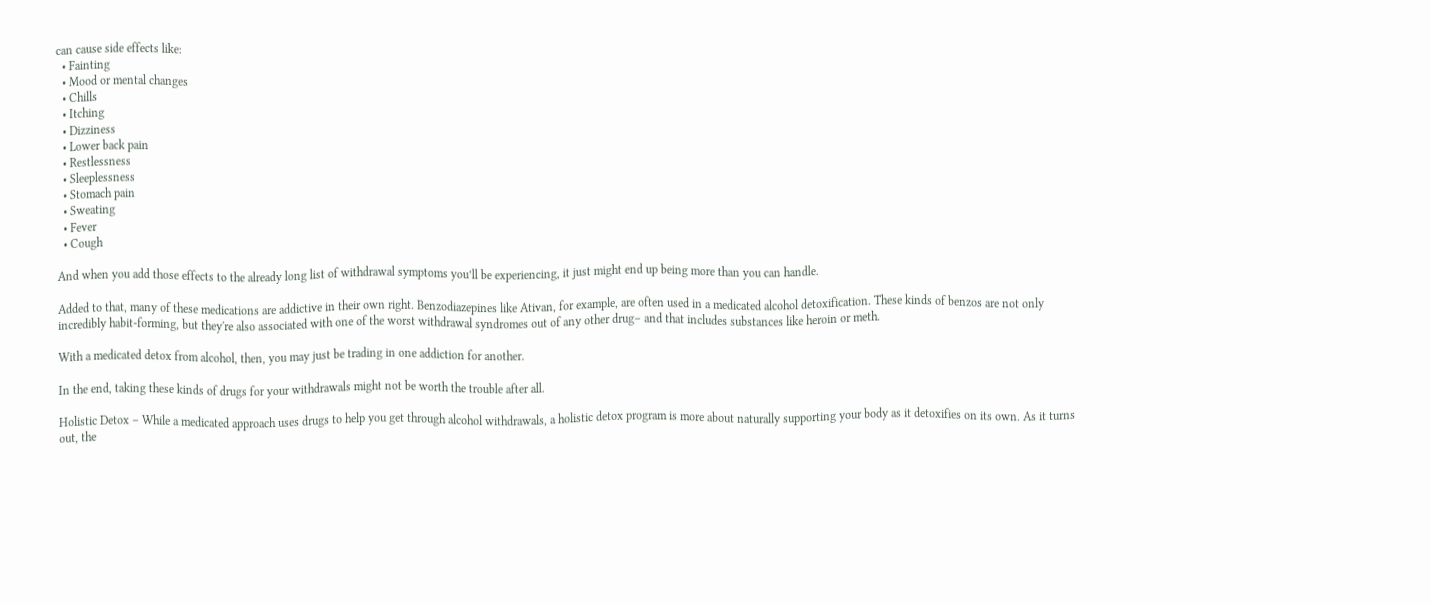can cause side effects like:
  • Fainting
  • Mood or mental changes
  • Chills
  • Itching
  • Dizziness
  • Lower back pain
  • Restlessness
  • Sleeplessness
  • Stomach pain
  • Sweating
  • Fever
  • Cough

And when you add those effects to the already long list of withdrawal symptoms you’ll be experiencing, it just might end up being more than you can handle.

Added to that, many of these medications are addictive in their own right. Benzodiazepines like Ativan, for example, are often used in a medicated alcohol detoxification. These kinds of benzos are not only incredibly habit-forming, but they're also associated with one of the worst withdrawal syndromes out of any other drug– and that includes substances like heroin or meth.

With a medicated detox from alcohol, then, you may just be trading in one addiction for another.

In the end, taking these kinds of drugs for your withdrawals might not be worth the trouble after all.

Holistic Detox – While a medicated approach uses drugs to help you get through alcohol withdrawals, a holistic detox program is more about naturally supporting your body as it detoxifies on its own. As it turns out, the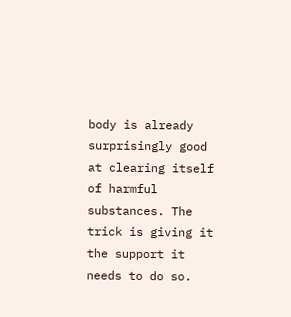body is already surprisingly good at clearing itself of harmful substances. The trick is giving it the support it needs to do so.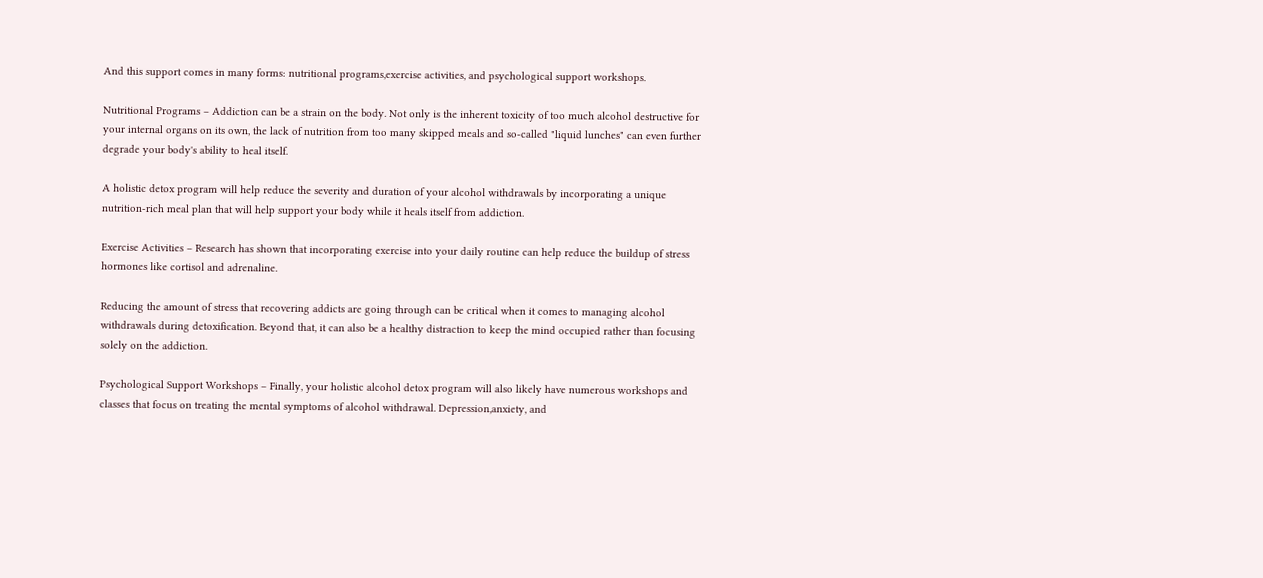And this support comes in many forms: nutritional programs,exercise activities, and psychological support workshops.

Nutritional Programs – Addiction can be a strain on the body. Not only is the inherent toxicity of too much alcohol destructive for your internal organs on its own, the lack of nutrition from too many skipped meals and so-called "liquid lunches" can even further degrade your body's ability to heal itself.

A holistic detox program will help reduce the severity and duration of your alcohol withdrawals by incorporating a unique nutrition-rich meal plan that will help support your body while it heals itself from addiction.

Exercise Activities – Research has shown that incorporating exercise into your daily routine can help reduce the buildup of stress hormones like cortisol and adrenaline.

Reducing the amount of stress that recovering addicts are going through can be critical when it comes to managing alcohol withdrawals during detoxification. Beyond that, it can also be a healthy distraction to keep the mind occupied rather than focusing solely on the addiction.

Psychological Support Workshops – Finally, your holistic alcohol detox program will also likely have numerous workshops and classes that focus on treating the mental symptoms of alcohol withdrawal. Depression,anxiety, and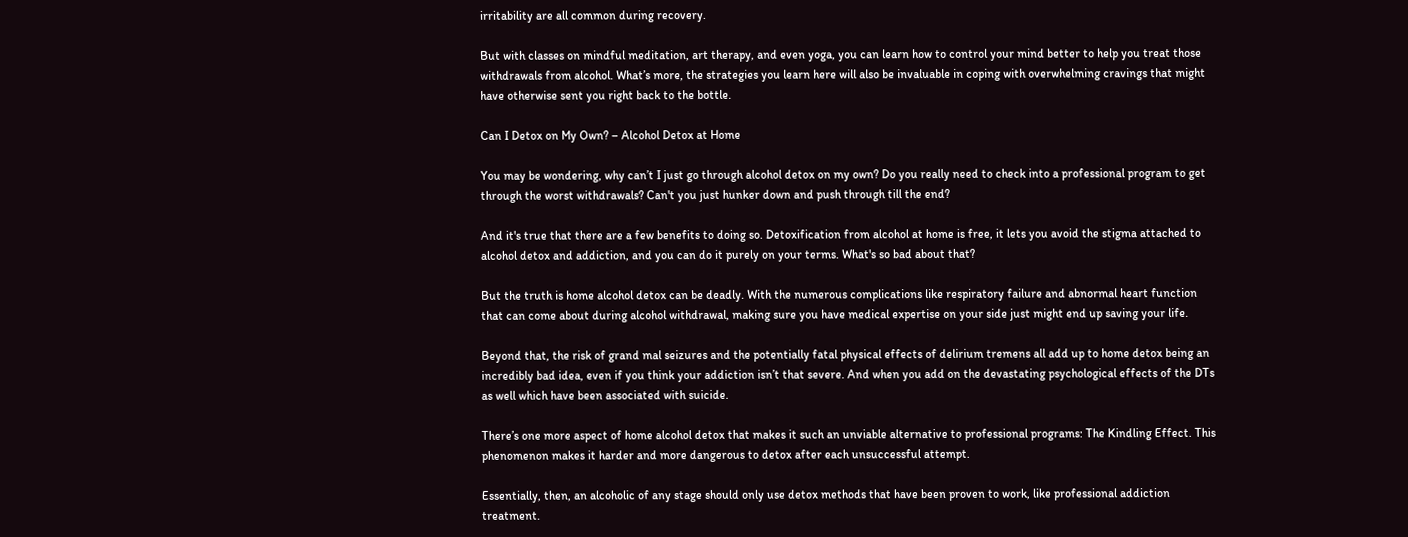irritability are all common during recovery.

But with classes on mindful meditation, art therapy, and even yoga, you can learn how to control your mind better to help you treat those withdrawals from alcohol. What’s more, the strategies you learn here will also be invaluable in coping with overwhelming cravings that might have otherwise sent you right back to the bottle.

Can I Detox on My Own? – Alcohol Detox at Home

You may be wondering, why can’t I just go through alcohol detox on my own? Do you really need to check into a professional program to get through the worst withdrawals? Can't you just hunker down and push through till the end?

And it's true that there are a few benefits to doing so. Detoxification from alcohol at home is free, it lets you avoid the stigma attached to alcohol detox and addiction, and you can do it purely on your terms. What's so bad about that?

But the truth is home alcohol detox can be deadly. With the numerous complications like respiratory failure and abnormal heart function that can come about during alcohol withdrawal, making sure you have medical expertise on your side just might end up saving your life.

Beyond that, the risk of grand mal seizures and the potentially fatal physical effects of delirium tremens all add up to home detox being an incredibly bad idea, even if you think your addiction isn’t that severe. And when you add on the devastating psychological effects of the DTs as well which have been associated with suicide.

There’s one more aspect of home alcohol detox that makes it such an unviable alternative to professional programs: The Kindling Effect. This phenomenon makes it harder and more dangerous to detox after each unsuccessful attempt.

Essentially, then, an alcoholic of any stage should only use detox methods that have been proven to work, like professional addiction treatment.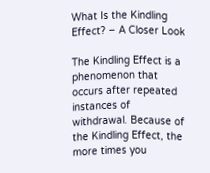What Is the Kindling Effect? – A Closer Look

The Kindling Effect is a phenomenon that occurs after repeated instances of withdrawal. Because of the Kindling Effect, the more times you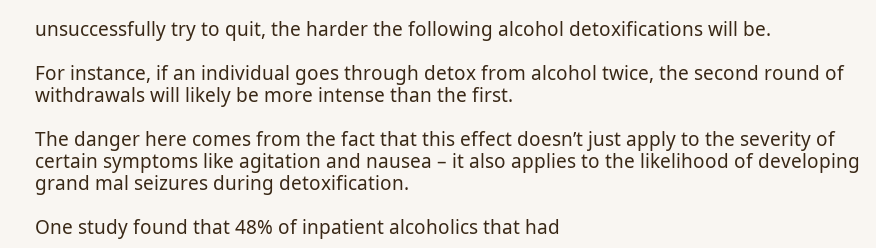unsuccessfully try to quit, the harder the following alcohol detoxifications will be.

For instance, if an individual goes through detox from alcohol twice, the second round of withdrawals will likely be more intense than the first.

The danger here comes from the fact that this effect doesn’t just apply to the severity of certain symptoms like agitation and nausea – it also applies to the likelihood of developing grand mal seizures during detoxification.

One study found that 48% of inpatient alcoholics that had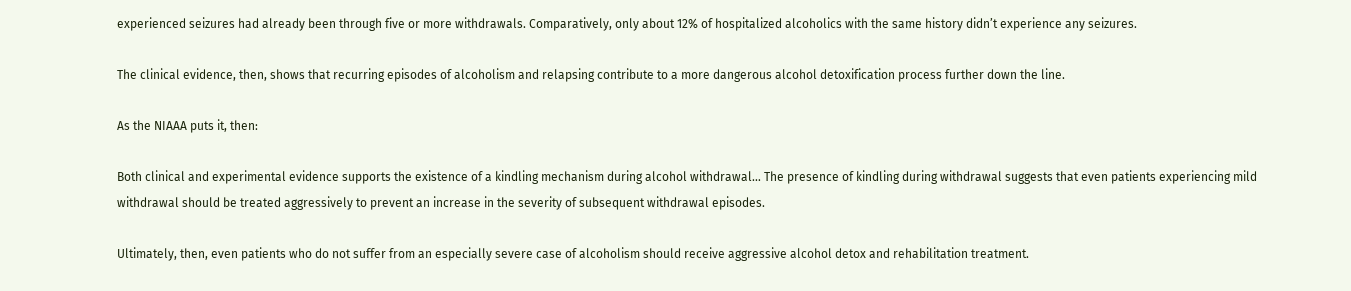experienced seizures had already been through five or more withdrawals. Comparatively, only about 12% of hospitalized alcoholics with the same history didn’t experience any seizures.

The clinical evidence, then, shows that recurring episodes of alcoholism and relapsing contribute to a more dangerous alcohol detoxification process further down the line.

As the NIAAA puts it, then:

Both clinical and experimental evidence supports the existence of a kindling mechanism during alcohol withdrawal… The presence of kindling during withdrawal suggests that even patients experiencing mild withdrawal should be treated aggressively to prevent an increase in the severity of subsequent withdrawal episodes.

Ultimately, then, even patients who do not suffer from an especially severe case of alcoholism should receive aggressive alcohol detox and rehabilitation treatment.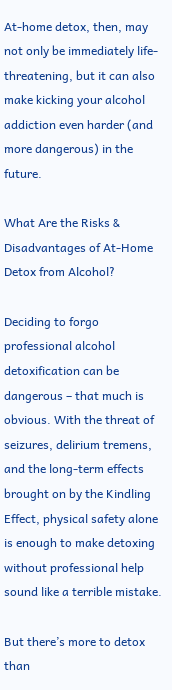At-home detox, then, may not only be immediately life-threatening, but it can also make kicking your alcohol addiction even harder (and more dangerous) in the future.

What Are the Risks & Disadvantages of At-Home Detox from Alcohol?

Deciding to forgo professional alcohol detoxification can be dangerous – that much is obvious. With the threat of seizures, delirium tremens, and the long-term effects brought on by the Kindling Effect, physical safety alone is enough to make detoxing without professional help sound like a terrible mistake.

But there’s more to detox than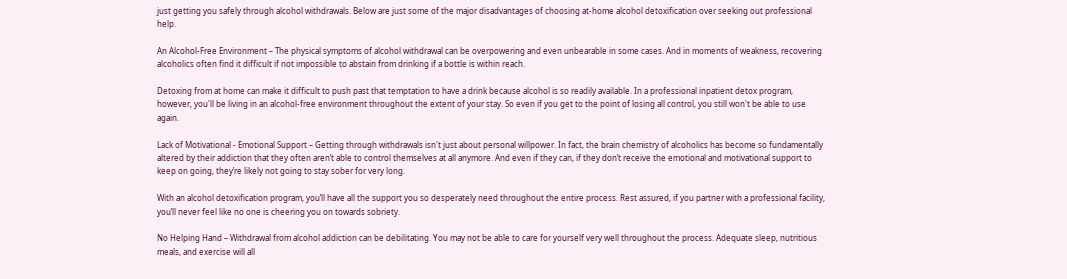just getting you safely through alcohol withdrawals. Below are just some of the major disadvantages of choosing at-home alcohol detoxification over seeking out professional help.

An Alcohol-Free Environment – The physical symptoms of alcohol withdrawal can be overpowering and even unbearable in some cases. And in moments of weakness, recovering alcoholics often find it difficult if not impossible to abstain from drinking if a bottle is within reach.

Detoxing from at home can make it difficult to push past that temptation to have a drink because alcohol is so readily available. In a professional inpatient detox program, however, you'll be living in an alcohol-free environment throughout the extent of your stay. So even if you get to the point of losing all control, you still won't be able to use again.

Lack of Motivational - Emotional Support – Getting through withdrawals isn't just about personal willpower. In fact, the brain chemistry of alcoholics has become so fundamentally altered by their addiction that they often aren’t able to control themselves at all anymore. And even if they can, if they don’t receive the emotional and motivational support to keep on going, they’re likely not going to stay sober for very long.

With an alcohol detoxification program, you’ll have all the support you so desperately need throughout the entire process. Rest assured, if you partner with a professional facility, you’ll never feel like no one is cheering you on towards sobriety.

No Helping Hand – Withdrawal from alcohol addiction can be debilitating. You may not be able to care for yourself very well throughout the process. Adequate sleep, nutritious meals, and exercise will all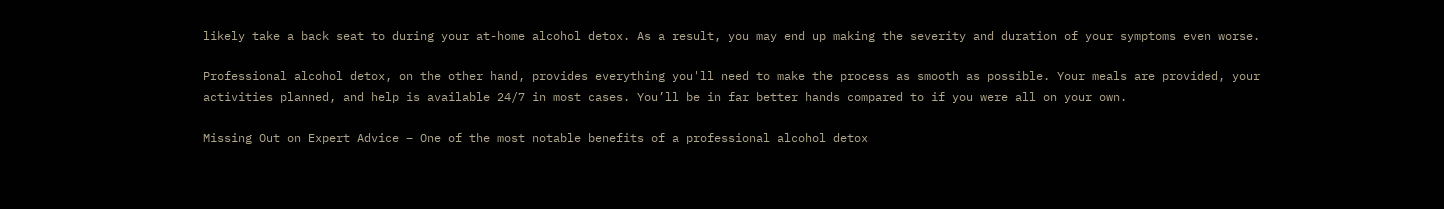likely take a back seat to during your at-home alcohol detox. As a result, you may end up making the severity and duration of your symptoms even worse.

Professional alcohol detox, on the other hand, provides everything you'll need to make the process as smooth as possible. Your meals are provided, your activities planned, and help is available 24/7 in most cases. You’ll be in far better hands compared to if you were all on your own.

Missing Out on Expert Advice – One of the most notable benefits of a professional alcohol detox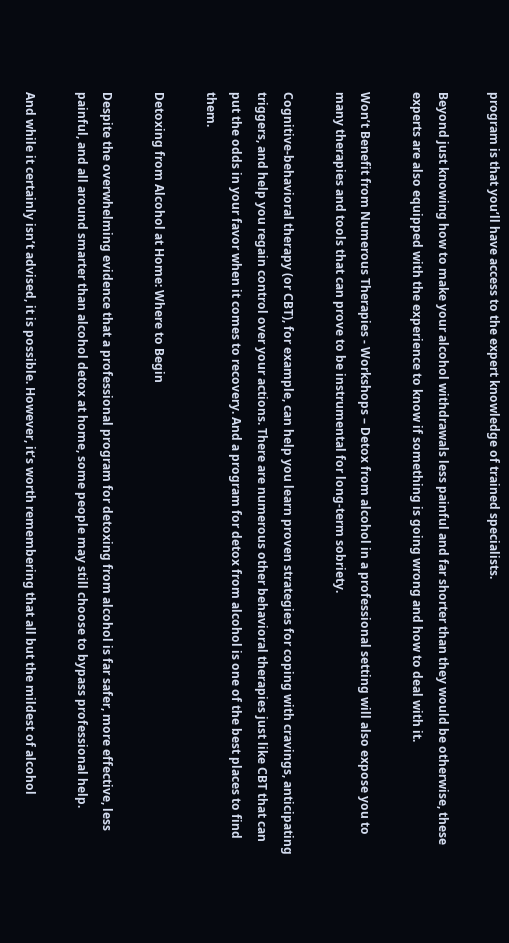program is that you’ll have access to the expert knowledge of trained specialists.

Beyond just knowing how to make your alcohol withdrawals less painful and far shorter than they would be otherwise, these experts are also equipped with the experience to know if something is going wrong and how to deal with it.

Won’t Benefit from Numerous Therapies - Workshops – Detox from alcohol in a professional setting will also expose you to many therapies and tools that can prove to be instrumental for long-term sobriety.

Cognitive-behavioral therapy (or CBT), for example, can help you learn proven strategies for coping with cravings, anticipating triggers, and help you regain control over your actions. There are numerous other behavioral therapies just like CBT that can put the odds in your favor when it comes to recovery. And a program for detox from alcohol is one of the best places to find them.

Detoxing from Alcohol at Home: Where to Begin

Despite the overwhelming evidence that a professional program for detoxing from alcohol is far safer, more effective, less painful, and all around smarter than alcohol detox at home, some people may still choose to bypass professional help.

And while it certainly isn’t advised, it is possible. However, it’s worth remembering that all but the mildest of alcohol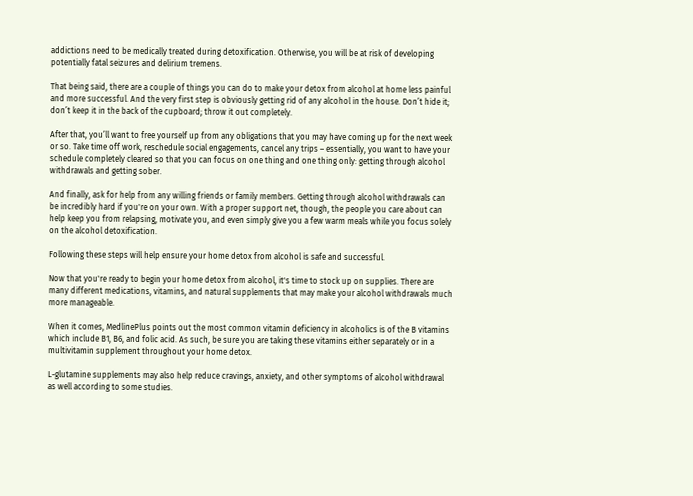addictions need to be medically treated during detoxification. Otherwise, you will be at risk of developing potentially fatal seizures and delirium tremens.

That being said, there are a couple of things you can do to make your detox from alcohol at home less painful and more successful. And the very first step is obviously getting rid of any alcohol in the house. Don’t hide it; don’t keep it in the back of the cupboard; throw it out completely.

After that, you’ll want to free yourself up from any obligations that you may have coming up for the next week or so. Take time off work, reschedule social engagements, cancel any trips – essentially, you want to have your schedule completely cleared so that you can focus on one thing and one thing only: getting through alcohol withdrawals and getting sober.

And finally, ask for help from any willing friends or family members. Getting through alcohol withdrawals can be incredibly hard if you're on your own. With a proper support net, though, the people you care about can help keep you from relapsing, motivate you, and even simply give you a few warm meals while you focus solely on the alcohol detoxification.

Following these steps will help ensure your home detox from alcohol is safe and successful.

Now that you're ready to begin your home detox from alcohol, it's time to stock up on supplies. There are many different medications, vitamins, and natural supplements that may make your alcohol withdrawals much more manageable.

When it comes, MedlinePlus points out the most common vitamin deficiency in alcoholics is of the B vitamins which include B1, B6, and folic acid. As such, be sure you are taking these vitamins either separately or in a multivitamin supplement throughout your home detox.

L-glutamine supplements may also help reduce cravings, anxiety, and other symptoms of alcohol withdrawal as well according to some studies.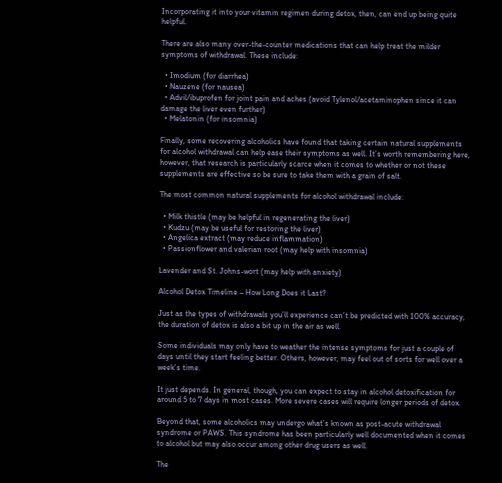Incorporating it into your vitamin regimen during detox, then, can end up being quite helpful.

There are also many over-the-counter medications that can help treat the milder symptoms of withdrawal. These include:

  • Imodium (for diarrhea)
  • Nauzene (for nausea)
  • Advil/ibuprofen for joint pain and aches (avoid Tylenol/acetaminophen since it can damage the liver even further)
  • Melatonin (for insomnia)

Finally, some recovering alcoholics have found that taking certain natural supplements for alcohol withdrawal can help ease their symptoms as well. It’s worth remembering here, however, that research is particularly scarce when it comes to whether or not these supplements are effective so be sure to take them with a grain of salt.

The most common natural supplements for alcohol withdrawal include:

  • Milk thistle (may be helpful in regenerating the liver)
  • Kudzu (may be useful for restoring the liver)
  • Angelica extract (may reduce inflammation)
  • Passionflower and valerian root (may help with insomnia)

Lavender and St. Johns-wort (may help with anxiety)

Alcohol Detox Timeline – How Long Does it Last?

Just as the types of withdrawals you’ll experience can’t be predicted with 100% accuracy, the duration of detox is also a bit up in the air as well.

Some individuals may only have to weather the intense symptoms for just a couple of days until they start feeling better. Others, however, may feel out of sorts for well over a week's time.

It just depends. In general, though, you can expect to stay in alcohol detoxification for around 5 to 7 days in most cases. More severe cases will require longer periods of detox.

Beyond that, some alcoholics may undergo what’s known as post-acute withdrawal syndrome or PAWS. This syndrome has been particularly well documented when it comes to alcohol but may also occur among other drug users as well.

The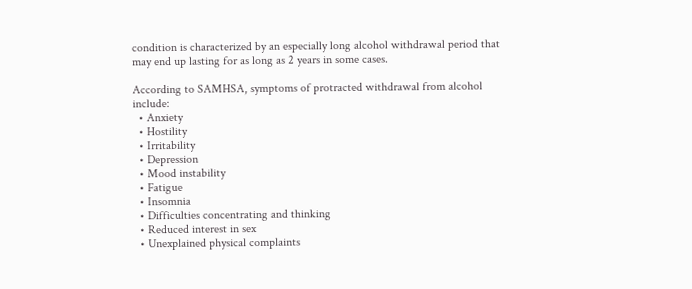condition is characterized by an especially long alcohol withdrawal period that may end up lasting for as long as 2 years in some cases.

According to SAMHSA, symptoms of protracted withdrawal from alcohol include:
  • Anxiety
  • Hostility
  • Irritability
  • Depression
  • Mood instability
  • Fatigue
  • Insomnia
  • Difficulties concentrating and thinking
  • Reduced interest in sex
  • Unexplained physical complaints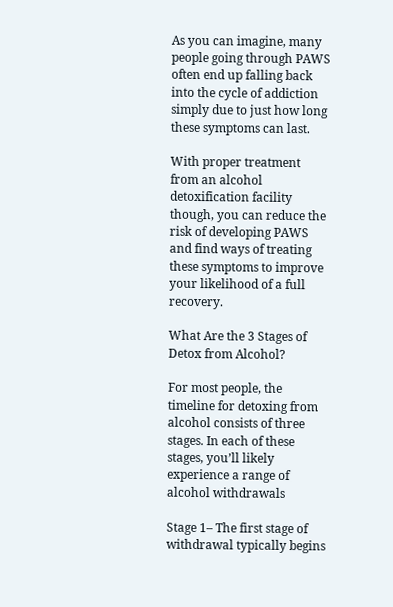As you can imagine, many people going through PAWS often end up falling back into the cycle of addiction simply due to just how long these symptoms can last.

With proper treatment from an alcohol detoxification facility though, you can reduce the risk of developing PAWS and find ways of treating these symptoms to improve your likelihood of a full recovery.

What Are the 3 Stages of Detox from Alcohol?

For most people, the timeline for detoxing from alcohol consists of three stages. In each of these stages, you’ll likely experience a range of alcohol withdrawals

Stage 1– The first stage of withdrawal typically begins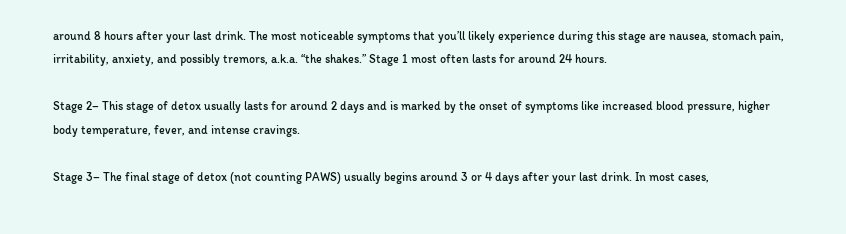around 8 hours after your last drink. The most noticeable symptoms that you’ll likely experience during this stage are nausea, stomach pain, irritability, anxiety, and possibly tremors, a.k.a. “the shakes.” Stage 1 most often lasts for around 24 hours.

Stage 2– This stage of detox usually lasts for around 2 days and is marked by the onset of symptoms like increased blood pressure, higher body temperature, fever, and intense cravings.

Stage 3– The final stage of detox (not counting PAWS) usually begins around 3 or 4 days after your last drink. In most cases,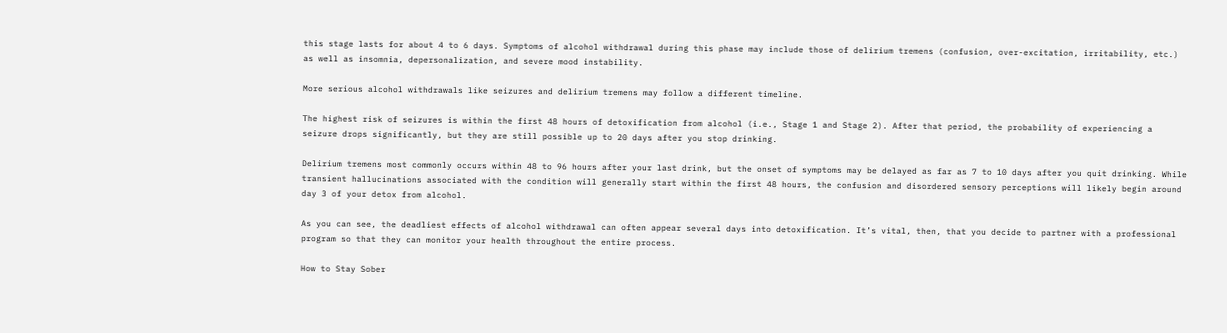this stage lasts for about 4 to 6 days. Symptoms of alcohol withdrawal during this phase may include those of delirium tremens (confusion, over-excitation, irritability, etc.) as well as insomnia, depersonalization, and severe mood instability.

More serious alcohol withdrawals like seizures and delirium tremens may follow a different timeline.

The highest risk of seizures is within the first 48 hours of detoxification from alcohol (i.e., Stage 1 and Stage 2). After that period, the probability of experiencing a seizure drops significantly, but they are still possible up to 20 days after you stop drinking.

Delirium tremens most commonly occurs within 48 to 96 hours after your last drink, but the onset of symptoms may be delayed as far as 7 to 10 days after you quit drinking. While transient hallucinations associated with the condition will generally start within the first 48 hours, the confusion and disordered sensory perceptions will likely begin around day 3 of your detox from alcohol.

As you can see, the deadliest effects of alcohol withdrawal can often appear several days into detoxification. It’s vital, then, that you decide to partner with a professional program so that they can monitor your health throughout the entire process.

How to Stay Sober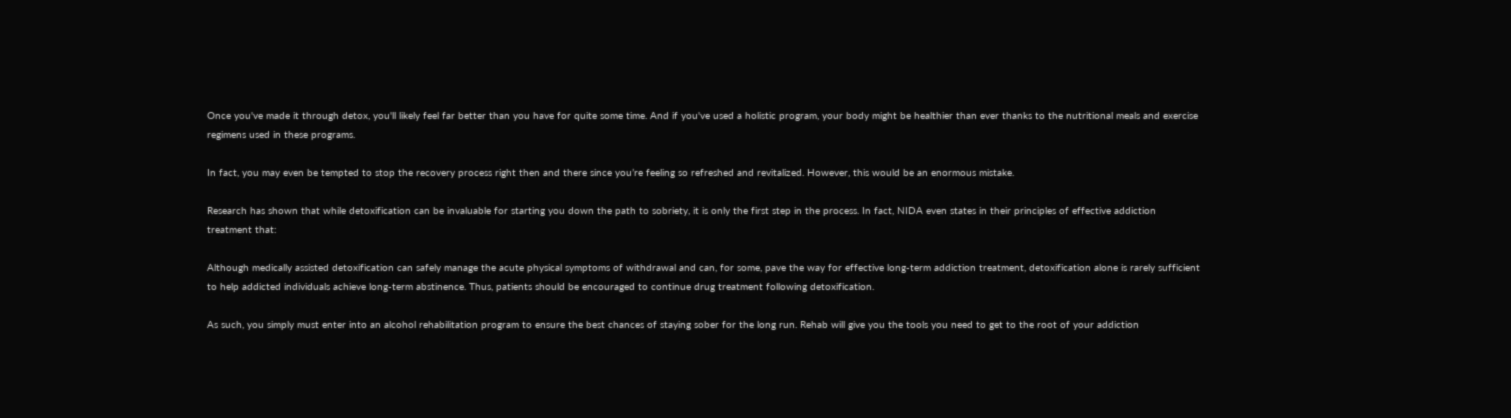Once you've made it through detox, you'll likely feel far better than you have for quite some time. And if you've used a holistic program, your body might be healthier than ever thanks to the nutritional meals and exercise regimens used in these programs.

In fact, you may even be tempted to stop the recovery process right then and there since you’re feeling so refreshed and revitalized. However, this would be an enormous mistake.

Research has shown that while detoxification can be invaluable for starting you down the path to sobriety, it is only the first step in the process. In fact, NIDA even states in their principles of effective addiction treatment that:

Although medically assisted detoxification can safely manage the acute physical symptoms of withdrawal and can, for some, pave the way for effective long-term addiction treatment, detoxification alone is rarely sufficient to help addicted individuals achieve long-term abstinence. Thus, patients should be encouraged to continue drug treatment following detoxification.

As such, you simply must enter into an alcohol rehabilitation program to ensure the best chances of staying sober for the long run. Rehab will give you the tools you need to get to the root of your addiction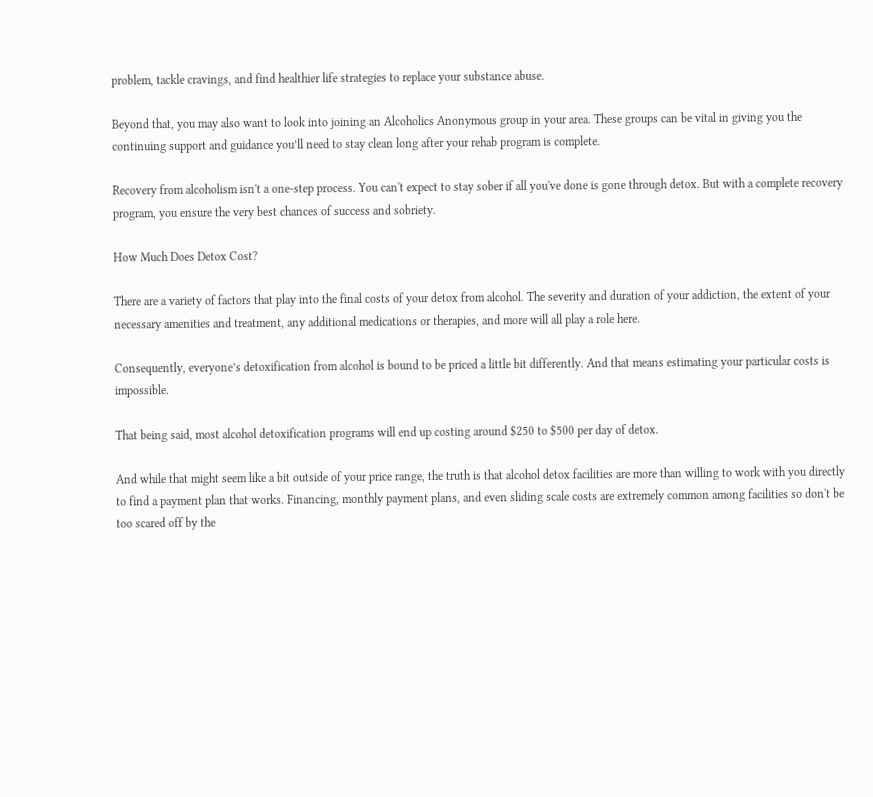problem, tackle cravings, and find healthier life strategies to replace your substance abuse.

Beyond that, you may also want to look into joining an Alcoholics Anonymous group in your area. These groups can be vital in giving you the continuing support and guidance you’ll need to stay clean long after your rehab program is complete.

Recovery from alcoholism isn't a one-step process. You can't expect to stay sober if all you've done is gone through detox. But with a complete recovery program, you ensure the very best chances of success and sobriety.

How Much Does Detox Cost?

There are a variety of factors that play into the final costs of your detox from alcohol. The severity and duration of your addiction, the extent of your necessary amenities and treatment, any additional medications or therapies, and more will all play a role here.

Consequently, everyone’s detoxification from alcohol is bound to be priced a little bit differently. And that means estimating your particular costs is impossible.

That being said, most alcohol detoxification programs will end up costing around $250 to $500 per day of detox.

And while that might seem like a bit outside of your price range, the truth is that alcohol detox facilities are more than willing to work with you directly to find a payment plan that works. Financing, monthly payment plans, and even sliding scale costs are extremely common among facilities so don't be too scared off by the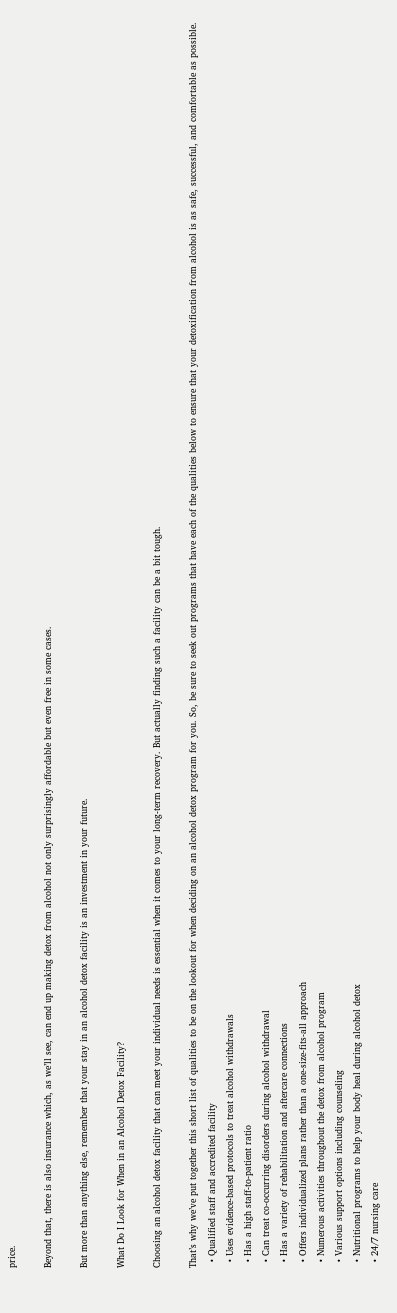price.

Beyond that, there is also insurance which, as we’ll see, can end up making detox from alcohol not only surprisingly affordable but even free in some cases.

But more than anything else, remember that your stay in an alcohol detox facility is an investment in your future.

What Do I Look for When in an Alcohol Detox Facility?

Choosing an alcohol detox facility that can meet your individual needs is essential when it comes to your long-term recovery. But actually finding such a facility can be a bit tough.

That’s why we’ve put together this short list of qualities to be on the lookout for when deciding on an alcohol detox program for you. So, be sure to seek out programs that have each of the qualities below to ensure that your detoxification from alcohol is as safe, successful, and comfortable as possible.
  • Qualified staff and accredited facility
  • Uses evidence-based protocols to treat alcohol withdrawals
  • Has a high staff-to-patient ratio
  • Can treat co-occurring disorders during alcohol withdrawal
  • Has a variety of rehabilitation and aftercare connections
  • Offers individualized plans rather than a one-size-fits-all approach
  • Numerous activities throughout the detox from alcohol program
  • Various support options including counseling
  • Nutritional programs to help your body heal during alcohol detox
  • 24/7 nursing care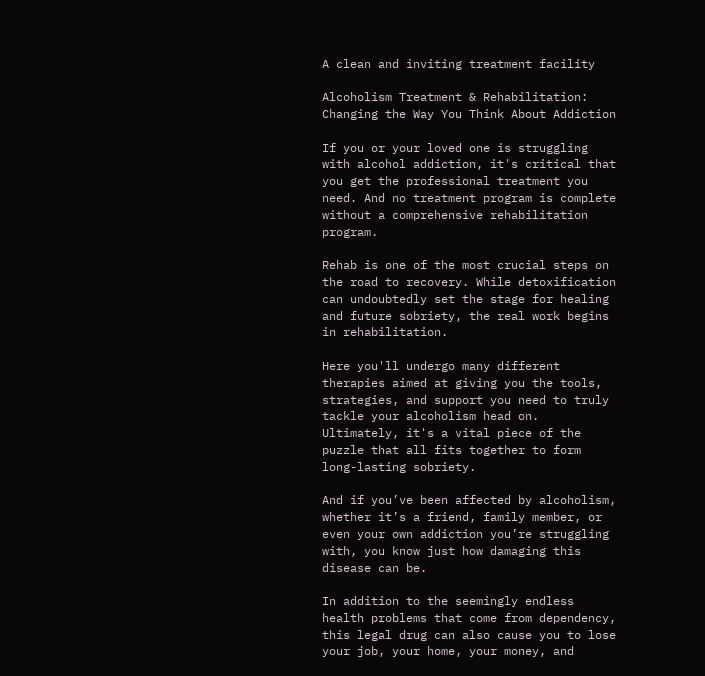A clean and inviting treatment facility

Alcoholism Treatment & Rehabilitation: Changing the Way You Think About Addiction

If you or your loved one is struggling with alcohol addiction, it's critical that you get the professional treatment you need. And no treatment program is complete without a comprehensive rehabilitation program.

Rehab is one of the most crucial steps on the road to recovery. While detoxification can undoubtedly set the stage for healing and future sobriety, the real work begins in rehabilitation.

Here you'll undergo many different therapies aimed at giving you the tools, strategies, and support you need to truly tackle your alcoholism head on. Ultimately, it's a vital piece of the puzzle that all fits together to form long-lasting sobriety.

And if you’ve been affected by alcoholism, whether it’s a friend, family member, or even your own addiction you’re struggling with, you know just how damaging this disease can be.

In addition to the seemingly endless health problems that come from dependency, this legal drug can also cause you to lose your job, your home, your money, and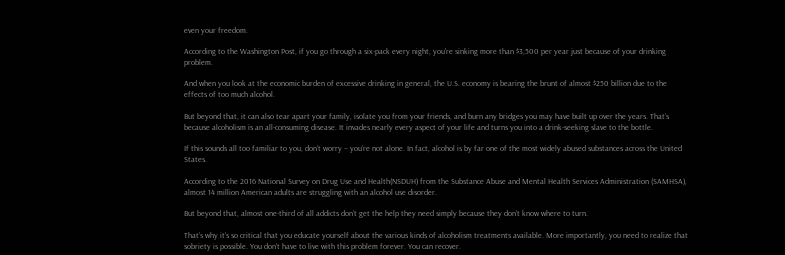even your freedom.

According to the Washington Post, if you go through a six-pack every night, you're sinking more than $3,500 per year just because of your drinking problem.

And when you look at the economic burden of excessive drinking in general, the U.S. economy is bearing the brunt of almost $250 billion due to the effects of too much alcohol.

But beyond that, it can also tear apart your family, isolate you from your friends, and burn any bridges you may have built up over the years. That’s because alcoholism is an all-consuming disease. It invades nearly every aspect of your life and turns you into a drink-seeking slave to the bottle.

If this sounds all too familiar to you, don’t worry – you’re not alone. In fact, alcohol is by far one of the most widely abused substances across the United States.

According to the 2016 National Survey on Drug Use and Health(NSDUH) from the Substance Abuse and Mental Health Services Administration (SAMHSA), almost 14 million American adults are struggling with an alcohol use disorder.

But beyond that, almost one-third of all addicts don’t get the help they need simply because they don’t know where to turn.

That’s why it’s so critical that you educate yourself about the various kinds of alcoholism treatments available. More importantly, you need to realize that sobriety is possible. You don’t have to live with this problem forever. You can recover.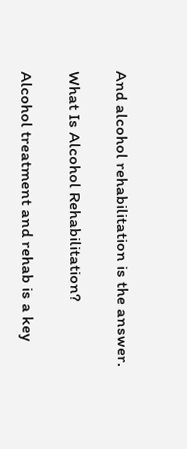And alcohol rehabilitation is the answer.

What Is Alcohol Rehabilitation?

Alcohol treatment and rehab is a key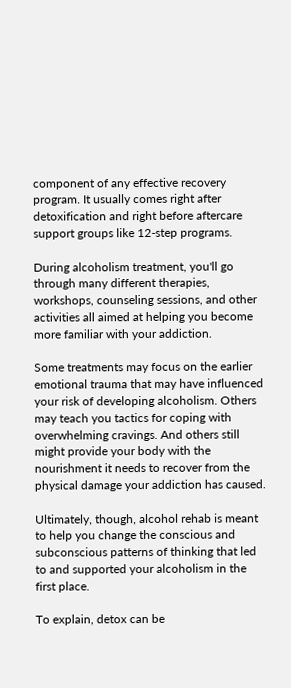component of any effective recovery program. It usually comes right after detoxification and right before aftercare support groups like 12-step programs.

During alcoholism treatment, you'll go through many different therapies, workshops, counseling sessions, and other activities all aimed at helping you become more familiar with your addiction.

Some treatments may focus on the earlier emotional trauma that may have influenced your risk of developing alcoholism. Others may teach you tactics for coping with overwhelming cravings. And others still might provide your body with the nourishment it needs to recover from the physical damage your addiction has caused.

Ultimately, though, alcohol rehab is meant to help you change the conscious and subconscious patterns of thinking that led to and supported your alcoholism in the first place.

To explain, detox can be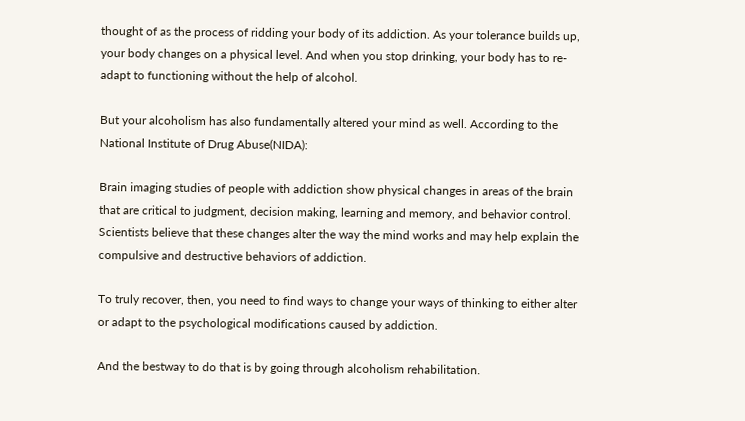thought of as the process of ridding your body of its addiction. As your tolerance builds up, your body changes on a physical level. And when you stop drinking, your body has to re-adapt to functioning without the help of alcohol.

But your alcoholism has also fundamentally altered your mind as well. According to the National Institute of Drug Abuse(NIDA):

Brain imaging studies of people with addiction show physical changes in areas of the brain that are critical to judgment, decision making, learning and memory, and behavior control. Scientists believe that these changes alter the way the mind works and may help explain the compulsive and destructive behaviors of addiction.

To truly recover, then, you need to find ways to change your ways of thinking to either alter or adapt to the psychological modifications caused by addiction.

And the bestway to do that is by going through alcoholism rehabilitation.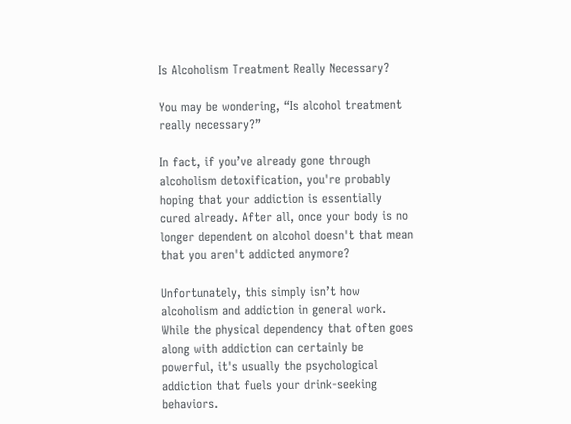Is Alcoholism Treatment Really Necessary?

You may be wondering, “Is alcohol treatment really necessary?”

In fact, if you’ve already gone through alcoholism detoxification, you're probably hoping that your addiction is essentially cured already. After all, once your body is no longer dependent on alcohol doesn't that mean that you aren't addicted anymore?

Unfortunately, this simply isn’t how alcoholism and addiction in general work. While the physical dependency that often goes along with addiction can certainly be powerful, it's usually the psychological addiction that fuels your drink-seeking behaviors.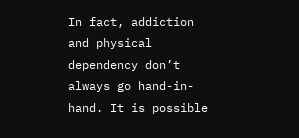In fact, addiction and physical dependency don’t always go hand-in-hand. It is possible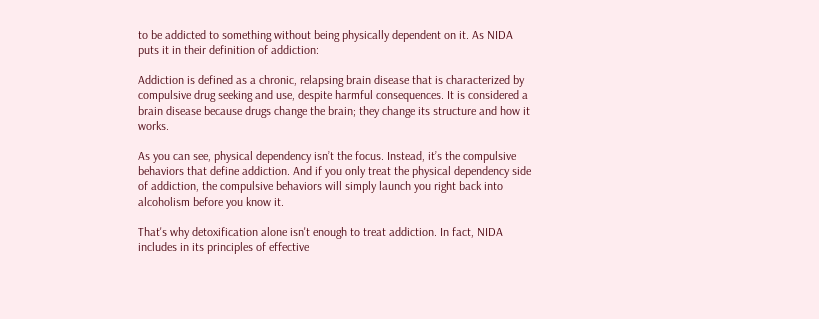to be addicted to something without being physically dependent on it. As NIDA puts it in their definition of addiction:

Addiction is defined as a chronic, relapsing brain disease that is characterized by compulsive drug seeking and use, despite harmful consequences. It is considered a brain disease because drugs change the brain; they change its structure and how it works.

As you can see, physical dependency isn’t the focus. Instead, it’s the compulsive behaviors that define addiction. And if you only treat the physical dependency side of addiction, the compulsive behaviors will simply launch you right back into alcoholism before you know it.

That's why detoxification alone isn't enough to treat addiction. In fact, NIDA includes in its principles of effective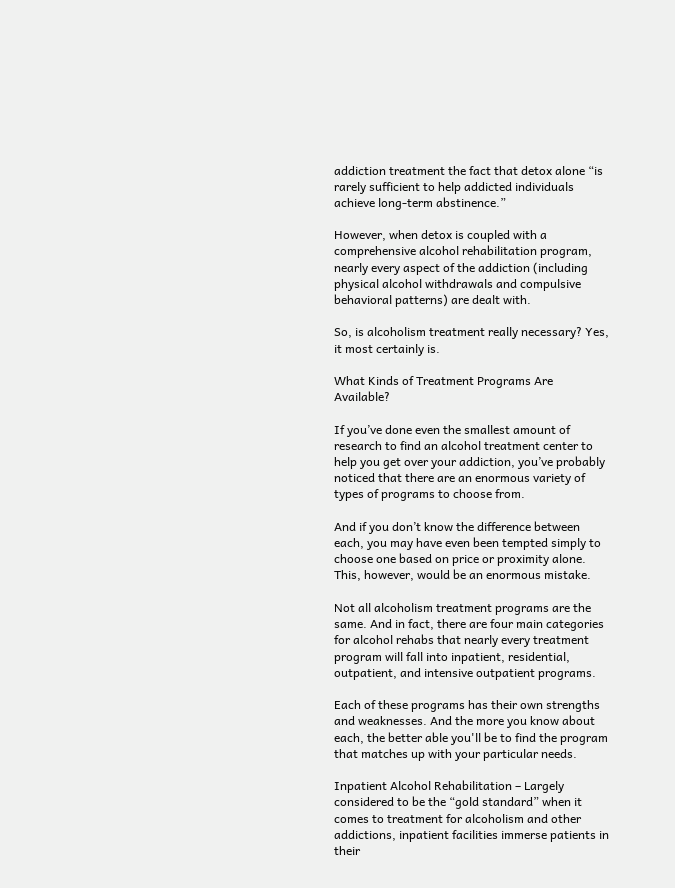addiction treatment the fact that detox alone “is rarely sufficient to help addicted individuals achieve long-term abstinence.”

However, when detox is coupled with a comprehensive alcohol rehabilitation program, nearly every aspect of the addiction (including physical alcohol withdrawals and compulsive behavioral patterns) are dealt with.

So, is alcoholism treatment really necessary? Yes, it most certainly is.

What Kinds of Treatment Programs Are Available?

If you’ve done even the smallest amount of research to find an alcohol treatment center to help you get over your addiction, you’ve probably noticed that there are an enormous variety of types of programs to choose from.

And if you don’t know the difference between each, you may have even been tempted simply to choose one based on price or proximity alone. This, however, would be an enormous mistake.

Not all alcoholism treatment programs are the same. And in fact, there are four main categories for alcohol rehabs that nearly every treatment program will fall into inpatient, residential, outpatient, and intensive outpatient programs.

Each of these programs has their own strengths and weaknesses. And the more you know about each, the better able you'll be to find the program that matches up with your particular needs.

Inpatient Alcohol Rehabilitation – Largely considered to be the “gold standard” when it comes to treatment for alcoholism and other addictions, inpatient facilities immerse patients in their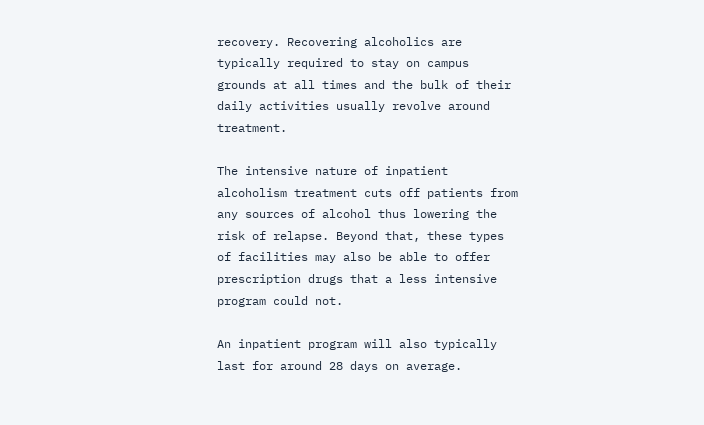recovery. Recovering alcoholics are typically required to stay on campus grounds at all times and the bulk of their daily activities usually revolve around treatment.

The intensive nature of inpatient alcoholism treatment cuts off patients from any sources of alcohol thus lowering the risk of relapse. Beyond that, these types of facilities may also be able to offer prescription drugs that a less intensive program could not.

An inpatient program will also typically last for around 28 days on average.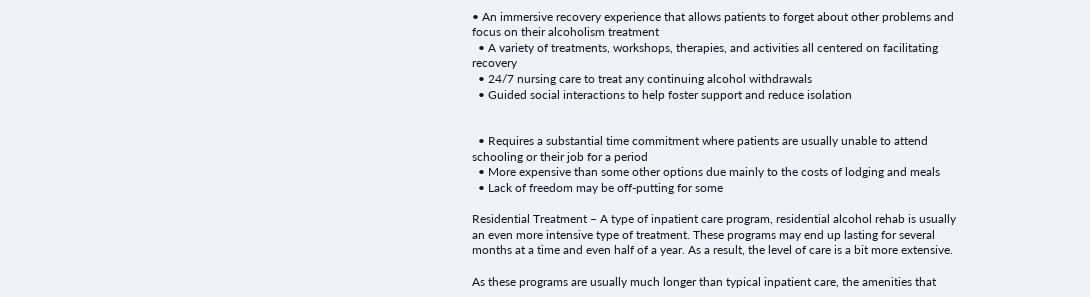• An immersive recovery experience that allows patients to forget about other problems and focus on their alcoholism treatment
  • A variety of treatments, workshops, therapies, and activities all centered on facilitating recovery
  • 24/7 nursing care to treat any continuing alcohol withdrawals
  • Guided social interactions to help foster support and reduce isolation


  • Requires a substantial time commitment where patients are usually unable to attend schooling or their job for a period
  • More expensive than some other options due mainly to the costs of lodging and meals
  • Lack of freedom may be off-putting for some

Residential Treatment – A type of inpatient care program, residential alcohol rehab is usually an even more intensive type of treatment. These programs may end up lasting for several months at a time and even half of a year. As a result, the level of care is a bit more extensive.

As these programs are usually much longer than typical inpatient care, the amenities that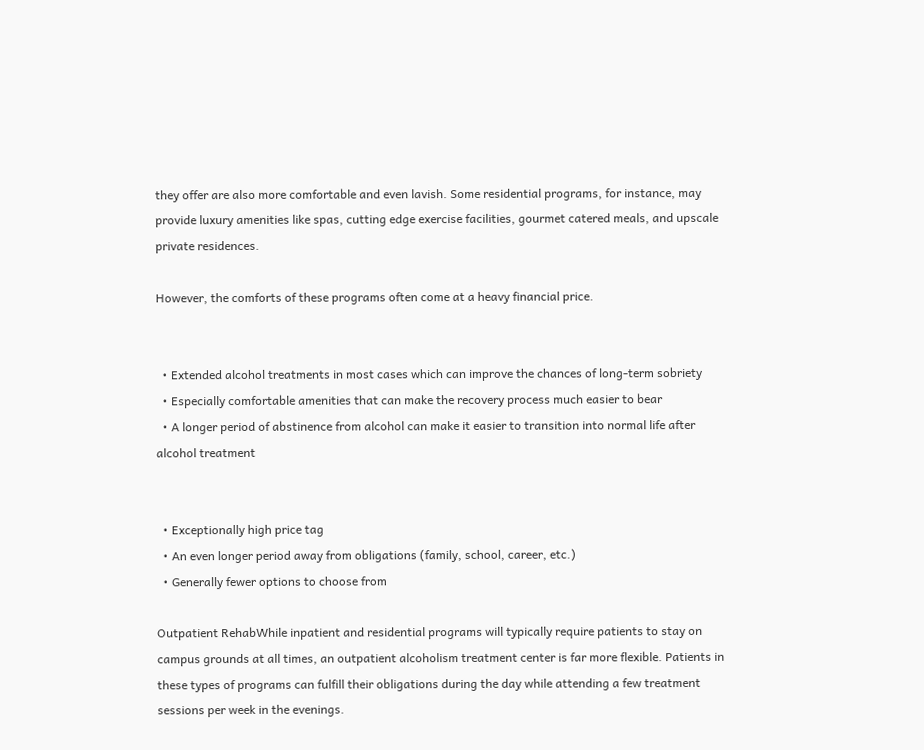they offer are also more comfortable and even lavish. Some residential programs, for instance, may provide luxury amenities like spas, cutting edge exercise facilities, gourmet catered meals, and upscale private residences.

However, the comforts of these programs often come at a heavy financial price.


  • Extended alcohol treatments in most cases which can improve the chances of long-term sobriety
  • Especially comfortable amenities that can make the recovery process much easier to bear
  • A longer period of abstinence from alcohol can make it easier to transition into normal life after alcohol treatment


  • Exceptionally high price tag
  • An even longer period away from obligations (family, school, career, etc.)
  • Generally fewer options to choose from

Outpatient RehabWhile inpatient and residential programs will typically require patients to stay on campus grounds at all times, an outpatient alcoholism treatment center is far more flexible. Patients in these types of programs can fulfill their obligations during the day while attending a few treatment sessions per week in the evenings.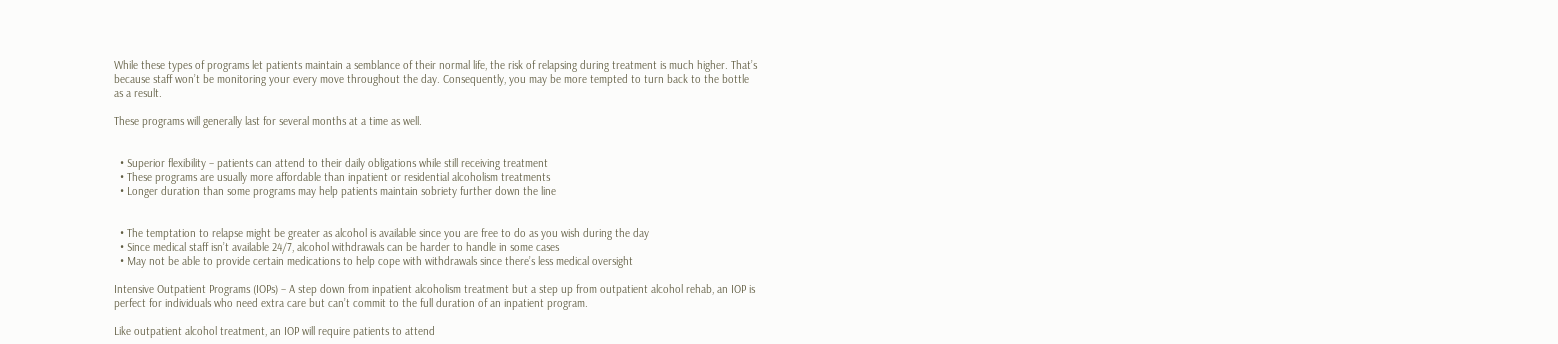While these types of programs let patients maintain a semblance of their normal life, the risk of relapsing during treatment is much higher. That’s because staff won’t be monitoring your every move throughout the day. Consequently, you may be more tempted to turn back to the bottle as a result.

These programs will generally last for several months at a time as well.


  • Superior flexibility – patients can attend to their daily obligations while still receiving treatment
  • These programs are usually more affordable than inpatient or residential alcoholism treatments
  • Longer duration than some programs may help patients maintain sobriety further down the line


  • The temptation to relapse might be greater as alcohol is available since you are free to do as you wish during the day
  • Since medical staff isn’t available 24/7, alcohol withdrawals can be harder to handle in some cases
  • May not be able to provide certain medications to help cope with withdrawals since there’s less medical oversight

Intensive Outpatient Programs (IOPs) – A step down from inpatient alcoholism treatment but a step up from outpatient alcohol rehab, an IOP is perfect for individuals who need extra care but can’t commit to the full duration of an inpatient program.

Like outpatient alcohol treatment, an IOP will require patients to attend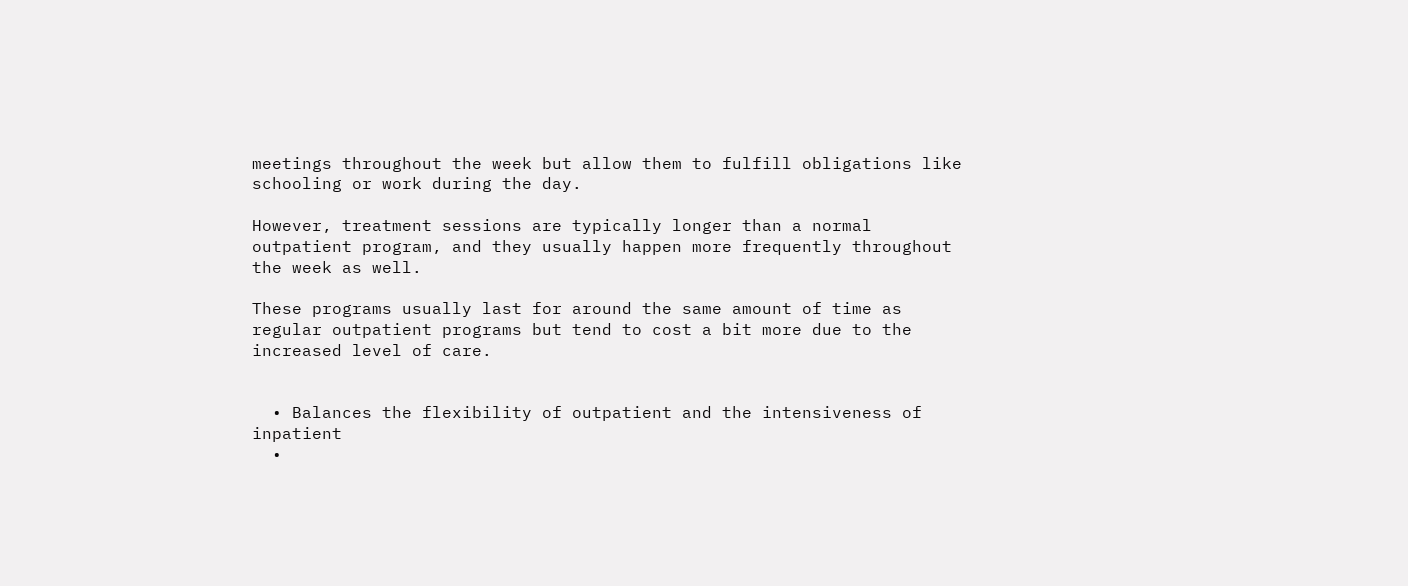meetings throughout the week but allow them to fulfill obligations like schooling or work during the day.

However, treatment sessions are typically longer than a normal outpatient program, and they usually happen more frequently throughout the week as well.

These programs usually last for around the same amount of time as regular outpatient programs but tend to cost a bit more due to the increased level of care.


  • Balances the flexibility of outpatient and the intensiveness of inpatient
  •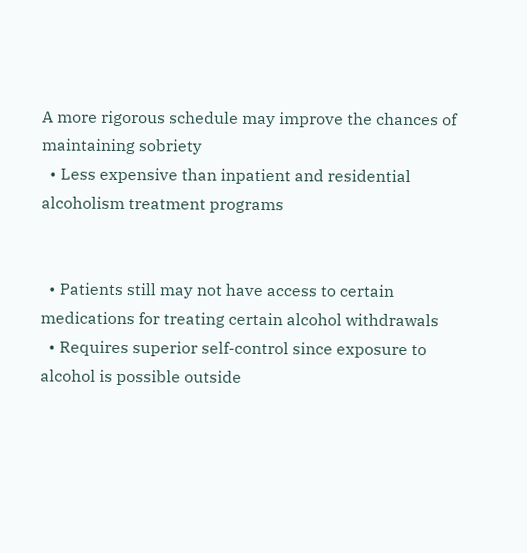A more rigorous schedule may improve the chances of maintaining sobriety
  • Less expensive than inpatient and residential alcoholism treatment programs


  • Patients still may not have access to certain medications for treating certain alcohol withdrawals
  • Requires superior self-control since exposure to alcohol is possible outside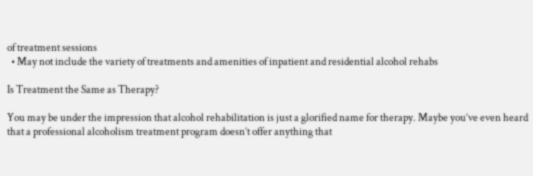of treatment sessions
  • May not include the variety of treatments and amenities of inpatient and residential alcohol rehabs

Is Treatment the Same as Therapy?

You may be under the impression that alcohol rehabilitation is just a glorified name for therapy. Maybe you’ve even heard that a professional alcoholism treatment program doesn’t offer anything that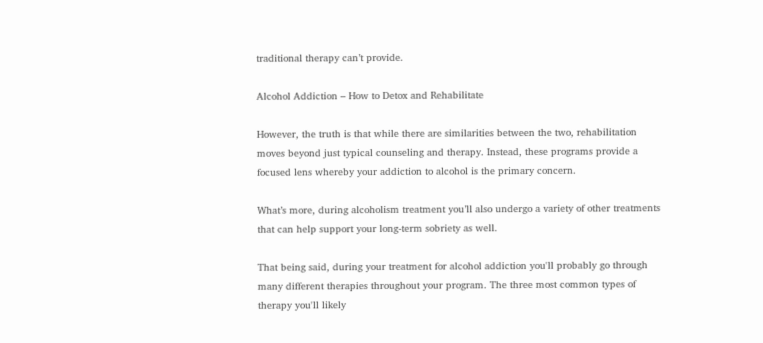traditional therapy can’t provide.

Alcohol Addiction – How to Detox and Rehabilitate

However, the truth is that while there are similarities between the two, rehabilitation moves beyond just typical counseling and therapy. Instead, these programs provide a focused lens whereby your addiction to alcohol is the primary concern.

What’s more, during alcoholism treatment you’ll also undergo a variety of other treatments that can help support your long-term sobriety as well.

That being said, during your treatment for alcohol addiction you'll probably go through many different therapies throughout your program. The three most common types of therapy you'll likely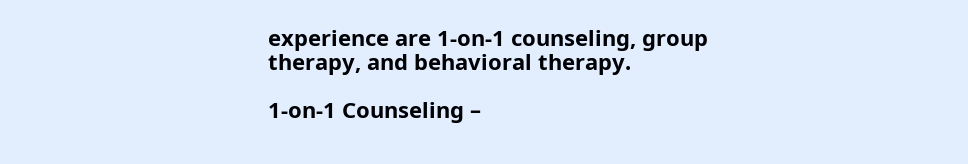experience are 1-on-1 counseling, group therapy, and behavioral therapy.

1-on-1 Counseling –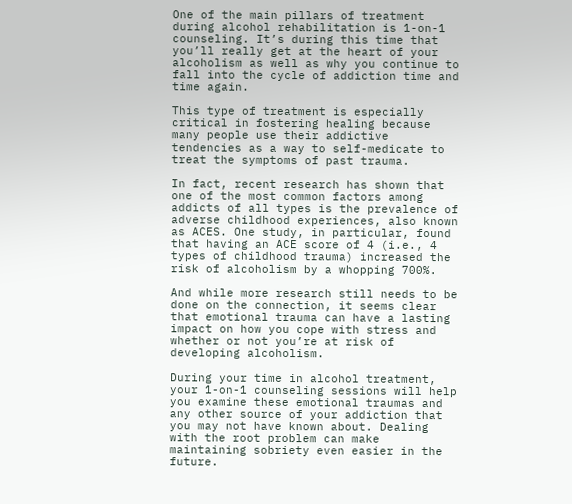One of the main pillars of treatment during alcohol rehabilitation is 1-on-1 counseling. It’s during this time that you’ll really get at the heart of your alcoholism as well as why you continue to fall into the cycle of addiction time and time again.

This type of treatment is especially critical in fostering healing because many people use their addictive tendencies as a way to self-medicate to treat the symptoms of past trauma.

In fact, recent research has shown that one of the most common factors among addicts of all types is the prevalence of adverse childhood experiences, also known as ACES. One study, in particular, found that having an ACE score of 4 (i.e., 4 types of childhood trauma) increased the risk of alcoholism by a whopping 700%.

And while more research still needs to be done on the connection, it seems clear that emotional trauma can have a lasting impact on how you cope with stress and whether or not you’re at risk of developing alcoholism.

During your time in alcohol treatment, your 1-on-1 counseling sessions will help you examine these emotional traumas and any other source of your addiction that you may not have known about. Dealing with the root problem can make maintaining sobriety even easier in the future.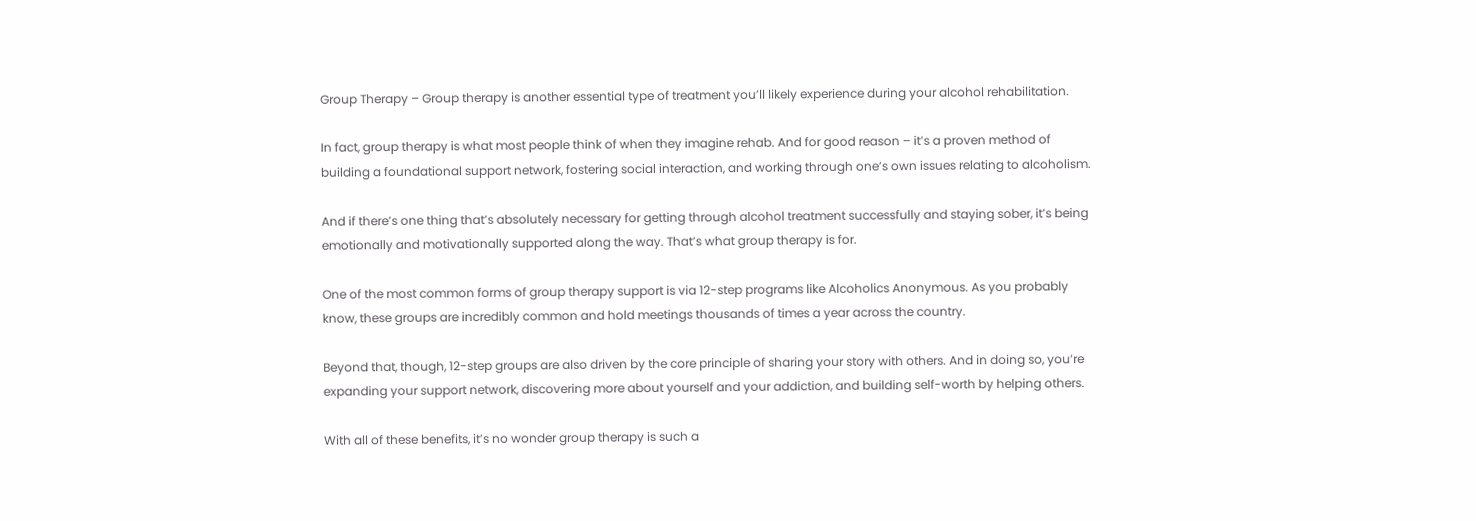Group Therapy – Group therapy is another essential type of treatment you’ll likely experience during your alcohol rehabilitation.

In fact, group therapy is what most people think of when they imagine rehab. And for good reason – it’s a proven method of building a foundational support network, fostering social interaction, and working through one’s own issues relating to alcoholism.

And if there’s one thing that’s absolutely necessary for getting through alcohol treatment successfully and staying sober, it’s being emotionally and motivationally supported along the way. That’s what group therapy is for.

One of the most common forms of group therapy support is via 12-step programs like Alcoholics Anonymous. As you probably know, these groups are incredibly common and hold meetings thousands of times a year across the country.

Beyond that, though, 12-step groups are also driven by the core principle of sharing your story with others. And in doing so, you’re expanding your support network, discovering more about yourself and your addiction, and building self-worth by helping others.

With all of these benefits, it’s no wonder group therapy is such a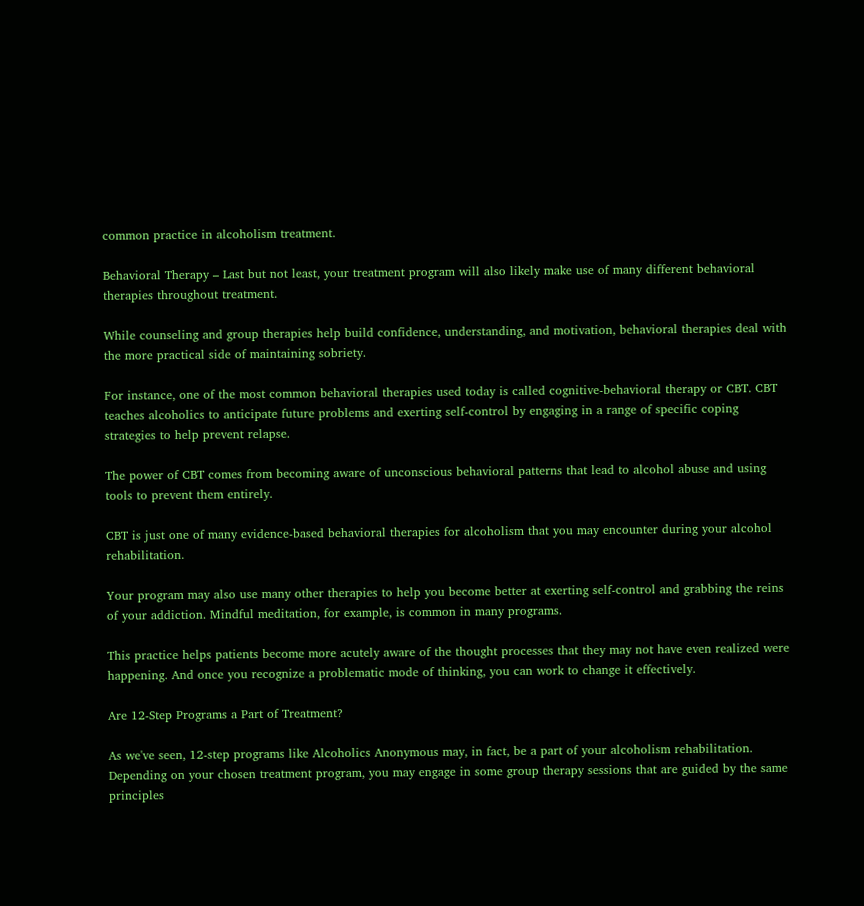common practice in alcoholism treatment.

Behavioral Therapy – Last but not least, your treatment program will also likely make use of many different behavioral therapies throughout treatment.

While counseling and group therapies help build confidence, understanding, and motivation, behavioral therapies deal with the more practical side of maintaining sobriety.

For instance, one of the most common behavioral therapies used today is called cognitive-behavioral therapy or CBT. CBT teaches alcoholics to anticipate future problems and exerting self-control by engaging in a range of specific coping strategies to help prevent relapse.

The power of CBT comes from becoming aware of unconscious behavioral patterns that lead to alcohol abuse and using tools to prevent them entirely.

CBT is just one of many evidence-based behavioral therapies for alcoholism that you may encounter during your alcohol rehabilitation.

Your program may also use many other therapies to help you become better at exerting self-control and grabbing the reins of your addiction. Mindful meditation, for example, is common in many programs.

This practice helps patients become more acutely aware of the thought processes that they may not have even realized were happening. And once you recognize a problematic mode of thinking, you can work to change it effectively.

Are 12-Step Programs a Part of Treatment?

As we've seen, 12-step programs like Alcoholics Anonymous may, in fact, be a part of your alcoholism rehabilitation. Depending on your chosen treatment program, you may engage in some group therapy sessions that are guided by the same principles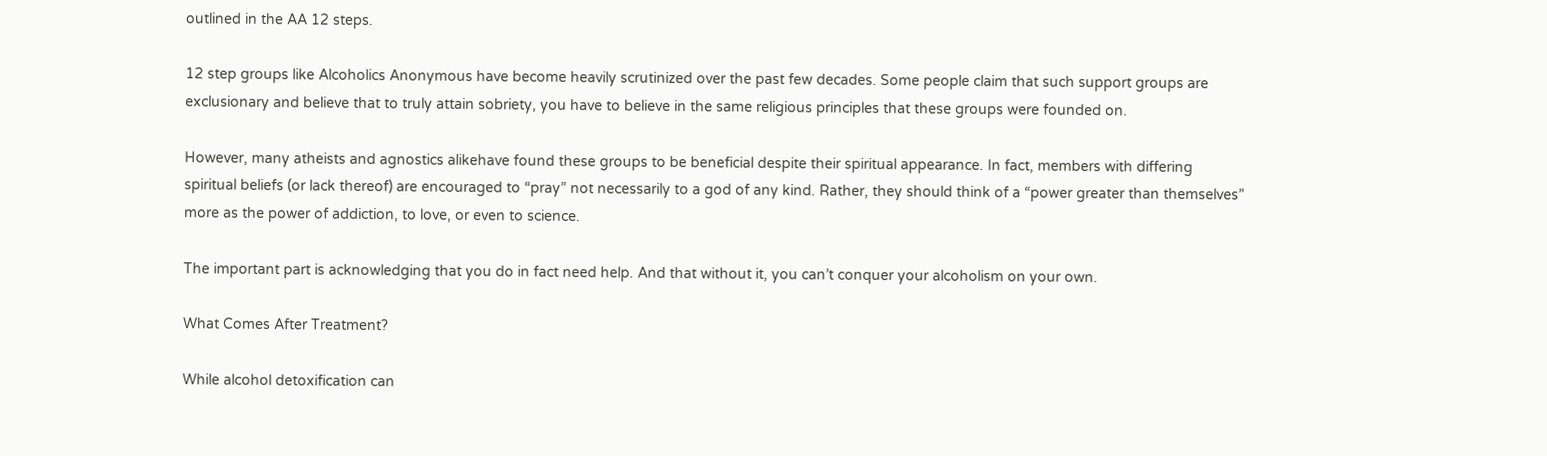outlined in the AA 12 steps.

12 step groups like Alcoholics Anonymous have become heavily scrutinized over the past few decades. Some people claim that such support groups are exclusionary and believe that to truly attain sobriety, you have to believe in the same religious principles that these groups were founded on.

However, many atheists and agnostics alikehave found these groups to be beneficial despite their spiritual appearance. In fact, members with differing spiritual beliefs (or lack thereof) are encouraged to “pray” not necessarily to a god of any kind. Rather, they should think of a “power greater than themselves” more as the power of addiction, to love, or even to science.

The important part is acknowledging that you do in fact need help. And that without it, you can’t conquer your alcoholism on your own.

What Comes After Treatment?

While alcohol detoxification can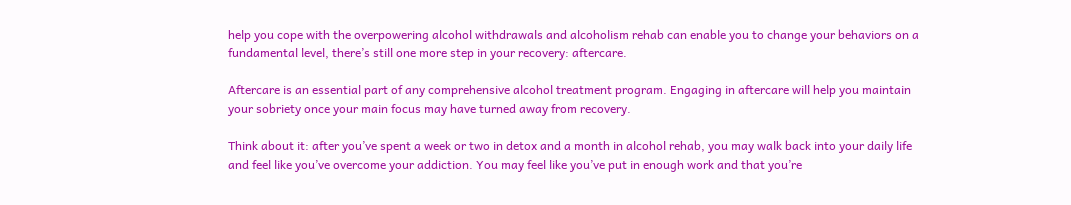help you cope with the overpowering alcohol withdrawals and alcoholism rehab can enable you to change your behaviors on a fundamental level, there’s still one more step in your recovery: aftercare.

Aftercare is an essential part of any comprehensive alcohol treatment program. Engaging in aftercare will help you maintain your sobriety once your main focus may have turned away from recovery.

Think about it: after you’ve spent a week or two in detox and a month in alcohol rehab, you may walk back into your daily life and feel like you’ve overcome your addiction. You may feel like you’ve put in enough work and that you’re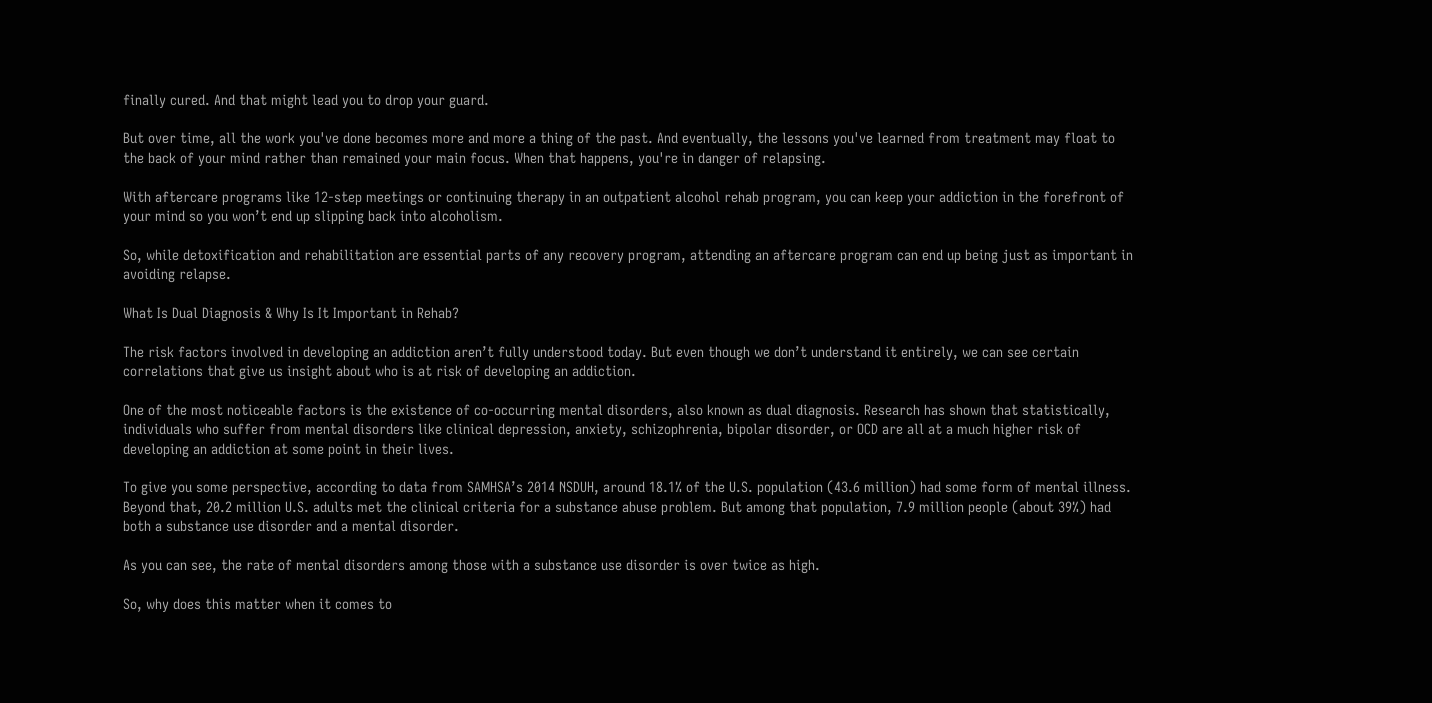finally cured. And that might lead you to drop your guard.

But over time, all the work you've done becomes more and more a thing of the past. And eventually, the lessons you've learned from treatment may float to the back of your mind rather than remained your main focus. When that happens, you're in danger of relapsing.

With aftercare programs like 12-step meetings or continuing therapy in an outpatient alcohol rehab program, you can keep your addiction in the forefront of your mind so you won’t end up slipping back into alcoholism.

So, while detoxification and rehabilitation are essential parts of any recovery program, attending an aftercare program can end up being just as important in avoiding relapse.

What Is Dual Diagnosis & Why Is It Important in Rehab?

The risk factors involved in developing an addiction aren’t fully understood today. But even though we don’t understand it entirely, we can see certain correlations that give us insight about who is at risk of developing an addiction.

One of the most noticeable factors is the existence of co-occurring mental disorders, also known as dual diagnosis. Research has shown that statistically, individuals who suffer from mental disorders like clinical depression, anxiety, schizophrenia, bipolar disorder, or OCD are all at a much higher risk of developing an addiction at some point in their lives.

To give you some perspective, according to data from SAMHSA’s 2014 NSDUH, around 18.1% of the U.S. population (43.6 million) had some form of mental illness. Beyond that, 20.2 million U.S. adults met the clinical criteria for a substance abuse problem. But among that population, 7.9 million people (about 39%) had both a substance use disorder and a mental disorder.

As you can see, the rate of mental disorders among those with a substance use disorder is over twice as high.

So, why does this matter when it comes to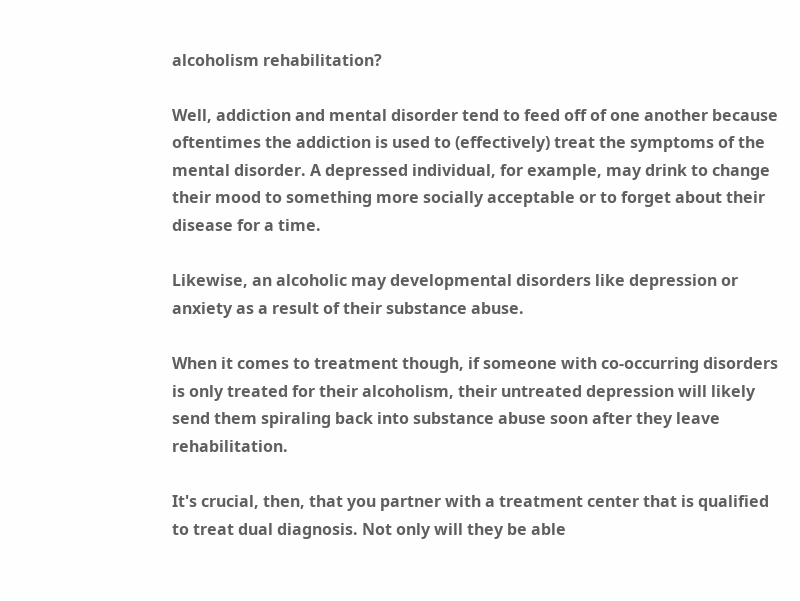alcoholism rehabilitation?

Well, addiction and mental disorder tend to feed off of one another because oftentimes the addiction is used to (effectively) treat the symptoms of the mental disorder. A depressed individual, for example, may drink to change their mood to something more socially acceptable or to forget about their disease for a time.

Likewise, an alcoholic may developmental disorders like depression or anxiety as a result of their substance abuse.

When it comes to treatment though, if someone with co-occurring disorders is only treated for their alcoholism, their untreated depression will likely send them spiraling back into substance abuse soon after they leave rehabilitation.

It's crucial, then, that you partner with a treatment center that is qualified to treat dual diagnosis. Not only will they be able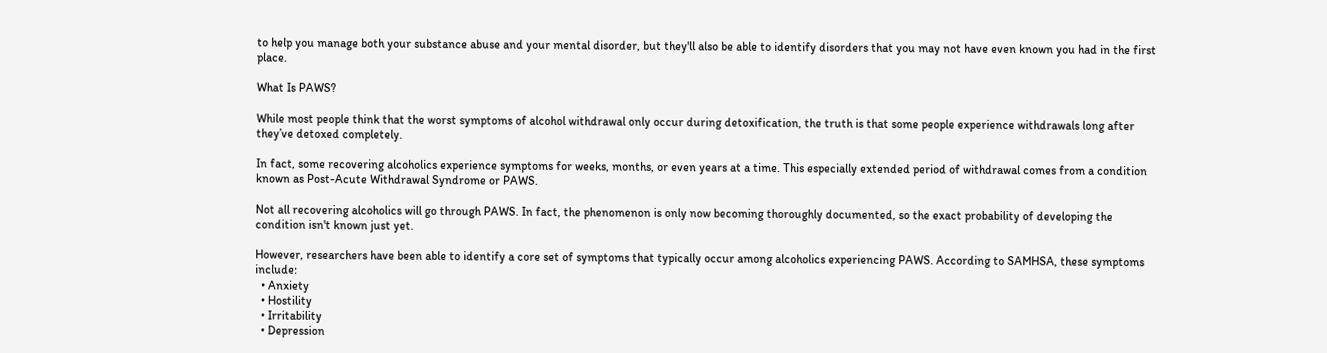to help you manage both your substance abuse and your mental disorder, but they'll also be able to identify disorders that you may not have even known you had in the first place.

What Is PAWS?

While most people think that the worst symptoms of alcohol withdrawal only occur during detoxification, the truth is that some people experience withdrawals long after they’ve detoxed completely.

In fact, some recovering alcoholics experience symptoms for weeks, months, or even years at a time. This especially extended period of withdrawal comes from a condition known as Post-Acute Withdrawal Syndrome or PAWS.

Not all recovering alcoholics will go through PAWS. In fact, the phenomenon is only now becoming thoroughly documented, so the exact probability of developing the condition isn't known just yet.

However, researchers have been able to identify a core set of symptoms that typically occur among alcoholics experiencing PAWS. According to SAMHSA, these symptoms include:
  • Anxiety
  • Hostility
  • Irritability
  • Depression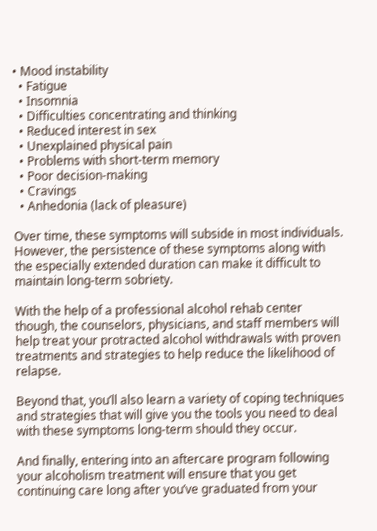• Mood instability
  • Fatigue
  • Insomnia
  • Difficulties concentrating and thinking
  • Reduced interest in sex
  • Unexplained physical pain
  • Problems with short-term memory
  • Poor decision-making
  • Cravings
  • Anhedonia (lack of pleasure)

Over time, these symptoms will subside in most individuals. However, the persistence of these symptoms along with the especially extended duration can make it difficult to maintain long-term sobriety.

With the help of a professional alcohol rehab center though, the counselors, physicians, and staff members will help treat your protracted alcohol withdrawals with proven treatments and strategies to help reduce the likelihood of relapse.

Beyond that, you’ll also learn a variety of coping techniques and strategies that will give you the tools you need to deal with these symptoms long-term should they occur.

And finally, entering into an aftercare program following your alcoholism treatment will ensure that you get continuing care long after you’ve graduated from your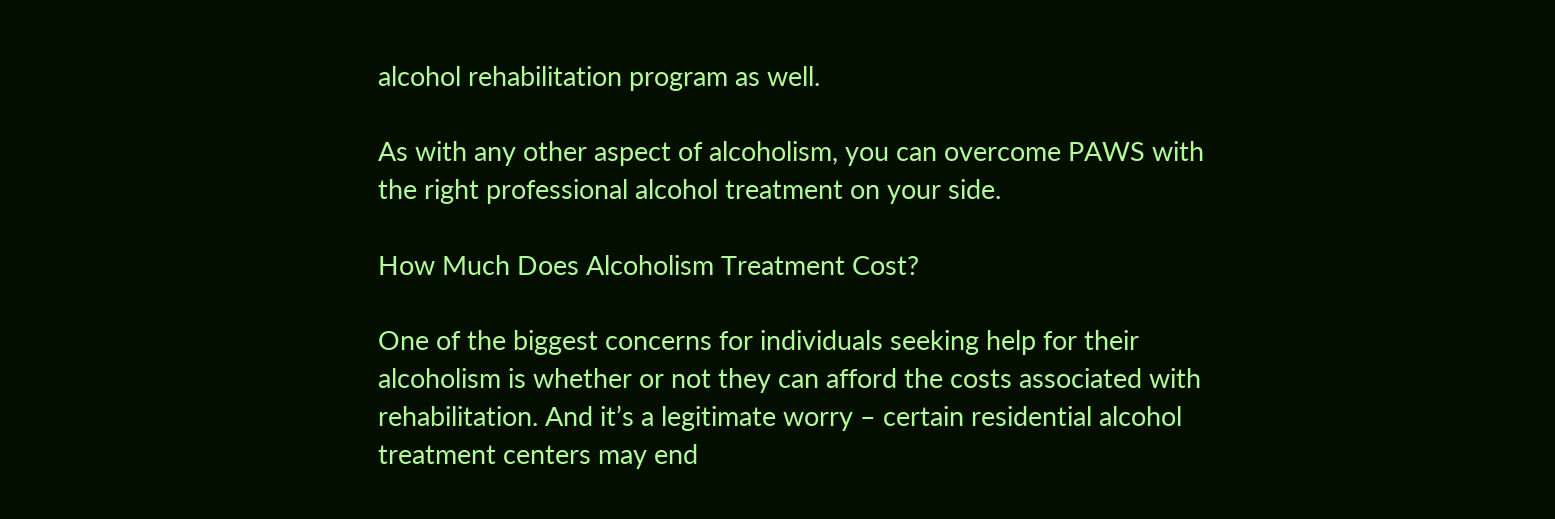alcohol rehabilitation program as well.

As with any other aspect of alcoholism, you can overcome PAWS with the right professional alcohol treatment on your side.

How Much Does Alcoholism Treatment Cost?

One of the biggest concerns for individuals seeking help for their alcoholism is whether or not they can afford the costs associated with rehabilitation. And it’s a legitimate worry – certain residential alcohol treatment centers may end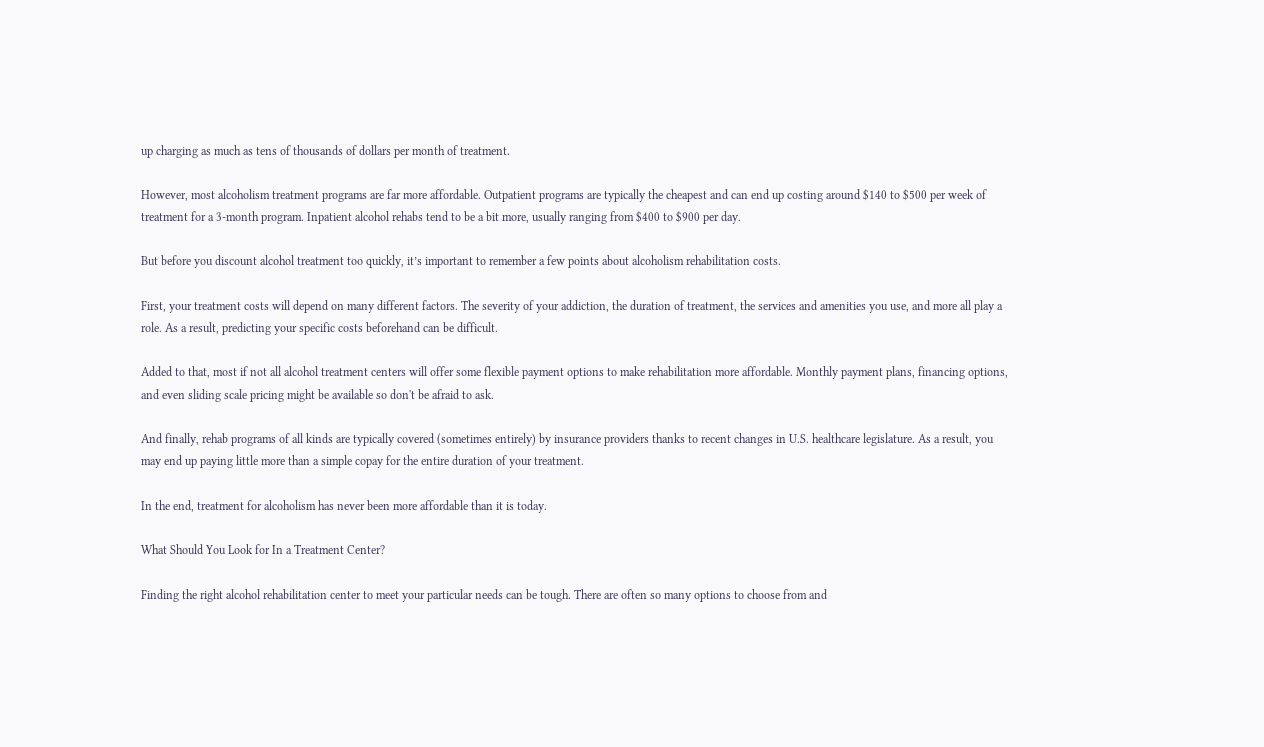up charging as much as tens of thousands of dollars per month of treatment.

However, most alcoholism treatment programs are far more affordable. Outpatient programs are typically the cheapest and can end up costing around $140 to $500 per week of treatment for a 3-month program. Inpatient alcohol rehabs tend to be a bit more, usually ranging from $400 to $900 per day.

But before you discount alcohol treatment too quickly, it’s important to remember a few points about alcoholism rehabilitation costs.

First, your treatment costs will depend on many different factors. The severity of your addiction, the duration of treatment, the services and amenities you use, and more all play a role. As a result, predicting your specific costs beforehand can be difficult.

Added to that, most if not all alcohol treatment centers will offer some flexible payment options to make rehabilitation more affordable. Monthly payment plans, financing options, and even sliding scale pricing might be available so don't be afraid to ask.

And finally, rehab programs of all kinds are typically covered (sometimes entirely) by insurance providers thanks to recent changes in U.S. healthcare legislature. As a result, you may end up paying little more than a simple copay for the entire duration of your treatment.

In the end, treatment for alcoholism has never been more affordable than it is today.

What Should You Look for In a Treatment Center?

Finding the right alcohol rehabilitation center to meet your particular needs can be tough. There are often so many options to choose from and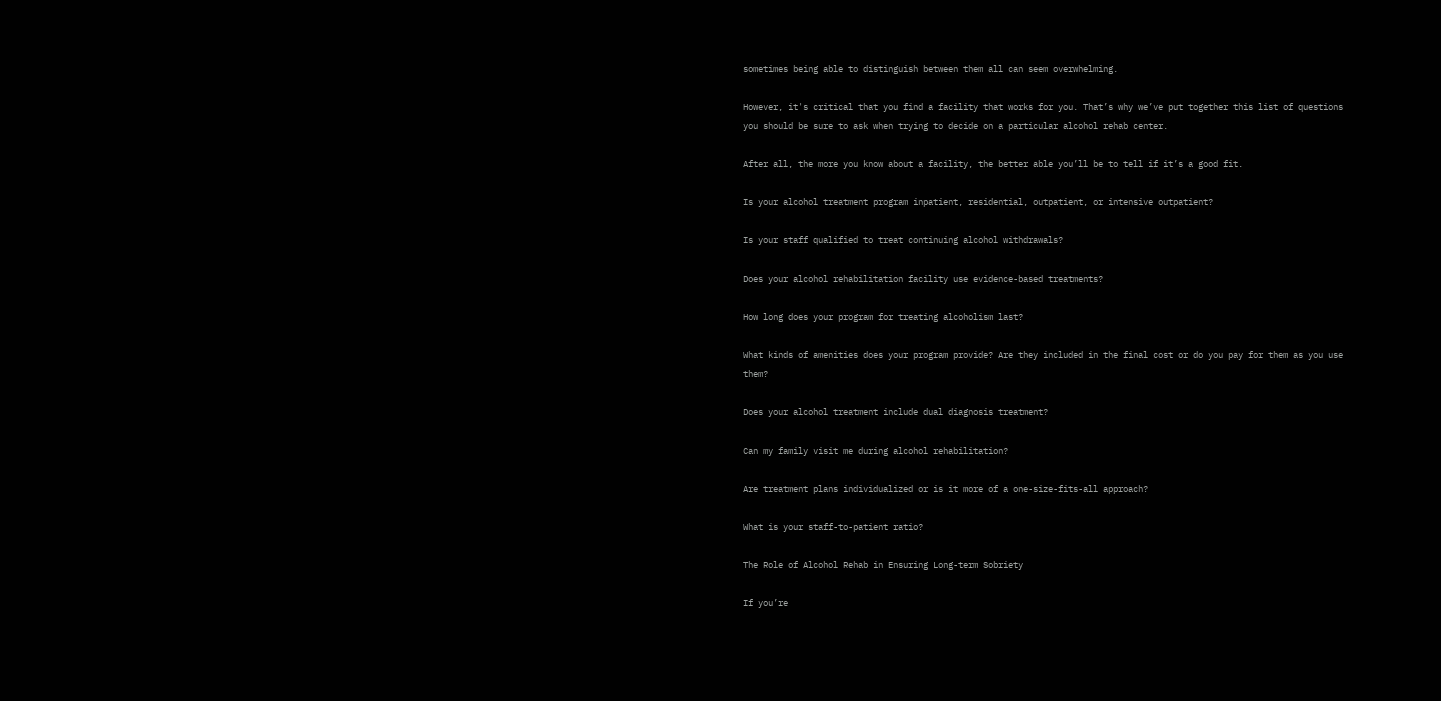sometimes being able to distinguish between them all can seem overwhelming.

However, it's critical that you find a facility that works for you. That’s why we’ve put together this list of questions you should be sure to ask when trying to decide on a particular alcohol rehab center.

After all, the more you know about a facility, the better able you’ll be to tell if it’s a good fit.

Is your alcohol treatment program inpatient, residential, outpatient, or intensive outpatient?

Is your staff qualified to treat continuing alcohol withdrawals?

Does your alcohol rehabilitation facility use evidence-based treatments?

How long does your program for treating alcoholism last?

What kinds of amenities does your program provide? Are they included in the final cost or do you pay for them as you use them?

Does your alcohol treatment include dual diagnosis treatment?

Can my family visit me during alcohol rehabilitation?

Are treatment plans individualized or is it more of a one-size-fits-all approach?

What is your staff-to-patient ratio?

The Role of Alcohol Rehab in Ensuring Long-term Sobriety

If you’re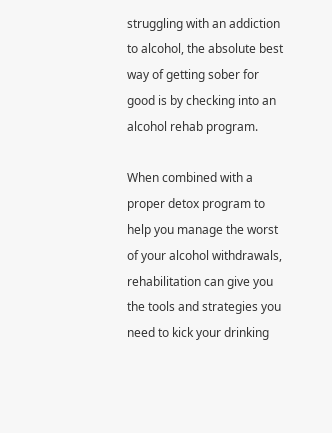struggling with an addiction to alcohol, the absolute best way of getting sober for good is by checking into an alcohol rehab program.

When combined with a proper detox program to help you manage the worst of your alcohol withdrawals, rehabilitation can give you the tools and strategies you need to kick your drinking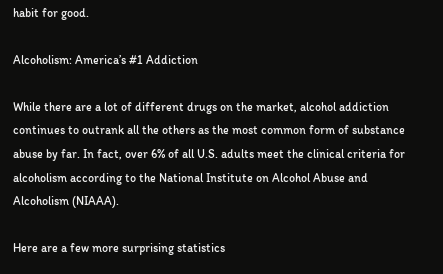habit for good.

Alcoholism: America’s #1 Addiction

While there are a lot of different drugs on the market, alcohol addiction continues to outrank all the others as the most common form of substance abuse by far. In fact, over 6% of all U.S. adults meet the clinical criteria for alcoholism according to the National Institute on Alcohol Abuse and Alcoholism (NIAAA).

Here are a few more surprising statistics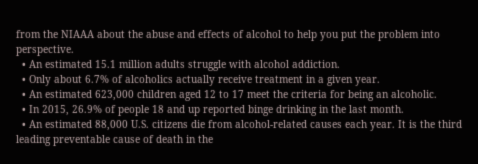from the NIAAA about the abuse and effects of alcohol to help you put the problem into perspective.
  • An estimated 15.1 million adults struggle with alcohol addiction.
  • Only about 6.7% of alcoholics actually receive treatment in a given year.
  • An estimated 623,000 children aged 12 to 17 meet the criteria for being an alcoholic.
  • In 2015, 26.9% of people 18 and up reported binge drinking in the last month.
  • An estimated 88,000 U.S. citizens die from alcohol-related causes each year. It is the third leading preventable cause of death in the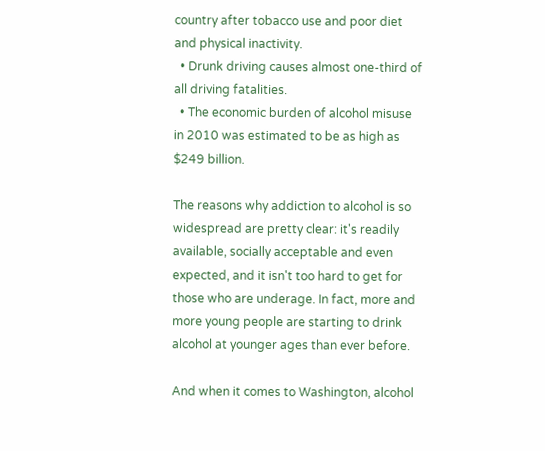country after tobacco use and poor diet and physical inactivity.
  • Drunk driving causes almost one-third of all driving fatalities.
  • The economic burden of alcohol misuse in 2010 was estimated to be as high as $249 billion.

The reasons why addiction to alcohol is so widespread are pretty clear: it's readily available, socially acceptable and even expected, and it isn't too hard to get for those who are underage. In fact, more and more young people are starting to drink alcohol at younger ages than ever before.

And when it comes to Washington, alcohol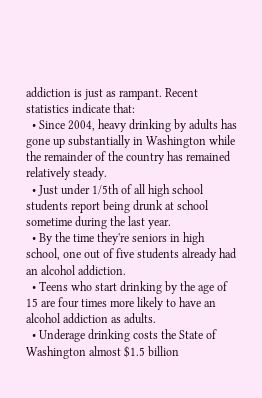addiction is just as rampant. Recent statistics indicate that:
  • Since 2004, heavy drinking by adults has gone up substantially in Washington while the remainder of the country has remained relatively steady.
  • Just under 1/5th of all high school students report being drunk at school sometime during the last year.
  • By the time they're seniors in high school, one out of five students already had an alcohol addiction.
  • Teens who start drinking by the age of 15 are four times more likely to have an alcohol addiction as adults.
  • Underage drinking costs the State of Washington almost $1.5 billion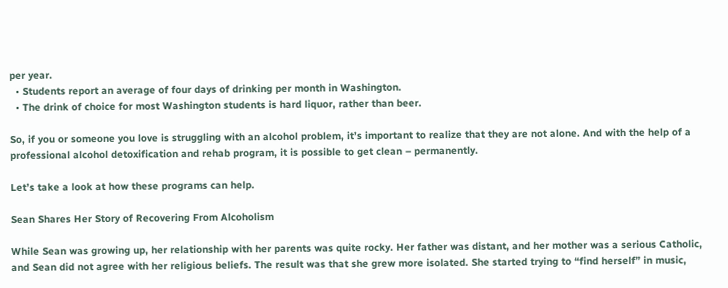per year.
  • Students report an average of four days of drinking per month in Washington.
  • The drink of choice for most Washington students is hard liquor, rather than beer.

So, if you or someone you love is struggling with an alcohol problem, it’s important to realize that they are not alone. And with the help of a professional alcohol detoxification and rehab program, it is possible to get clean – permanently.

Let’s take a look at how these programs can help.

Sean Shares Her Story of Recovering From Alcoholism

While Sean was growing up, her relationship with her parents was quite rocky. Her father was distant, and her mother was a serious Catholic, and Sean did not agree with her religious beliefs. The result was that she grew more isolated. She started trying to “find herself” in music,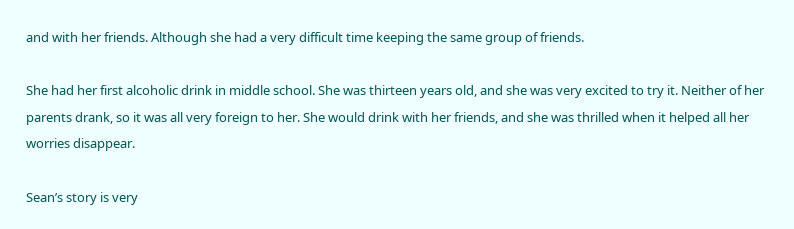and with her friends. Although she had a very difficult time keeping the same group of friends.

She had her first alcoholic drink in middle school. She was thirteen years old, and she was very excited to try it. Neither of her parents drank, so it was all very foreign to her. She would drink with her friends, and she was thrilled when it helped all her worries disappear.

Sean’s story is very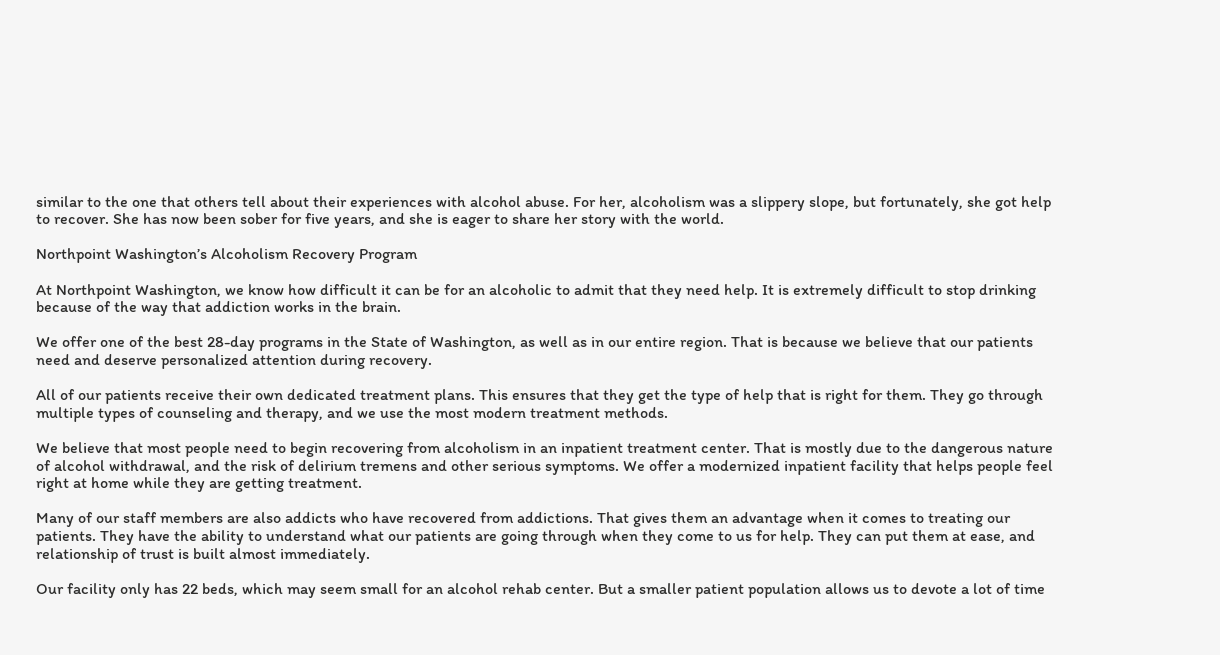similar to the one that others tell about their experiences with alcohol abuse. For her, alcoholism was a slippery slope, but fortunately, she got help to recover. She has now been sober for five years, and she is eager to share her story with the world.

Northpoint Washington’s Alcoholism Recovery Program

At Northpoint Washington, we know how difficult it can be for an alcoholic to admit that they need help. It is extremely difficult to stop drinking because of the way that addiction works in the brain.

We offer one of the best 28-day programs in the State of Washington, as well as in our entire region. That is because we believe that our patients need and deserve personalized attention during recovery.

All of our patients receive their own dedicated treatment plans. This ensures that they get the type of help that is right for them. They go through multiple types of counseling and therapy, and we use the most modern treatment methods.

We believe that most people need to begin recovering from alcoholism in an inpatient treatment center. That is mostly due to the dangerous nature of alcohol withdrawal, and the risk of delirium tremens and other serious symptoms. We offer a modernized inpatient facility that helps people feel right at home while they are getting treatment.

Many of our staff members are also addicts who have recovered from addictions. That gives them an advantage when it comes to treating our patients. They have the ability to understand what our patients are going through when they come to us for help. They can put them at ease, and relationship of trust is built almost immediately.

Our facility only has 22 beds, which may seem small for an alcohol rehab center. But a smaller patient population allows us to devote a lot of time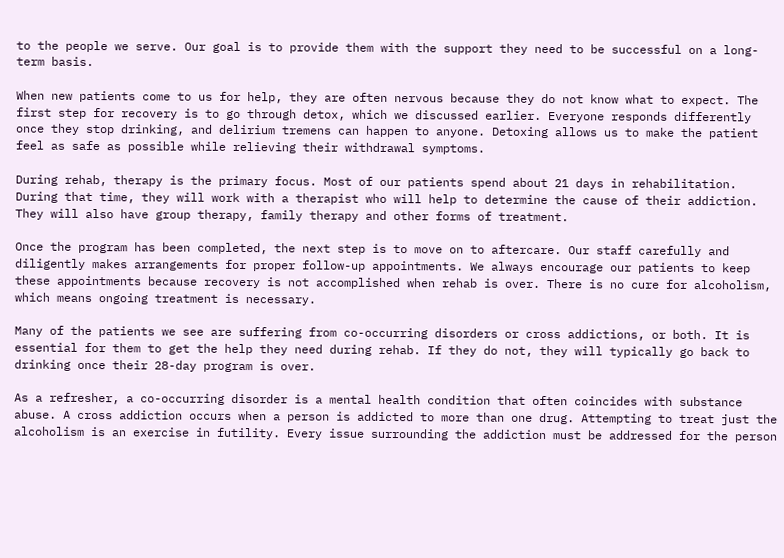to the people we serve. Our goal is to provide them with the support they need to be successful on a long-term basis.

When new patients come to us for help, they are often nervous because they do not know what to expect. The first step for recovery is to go through detox, which we discussed earlier. Everyone responds differently once they stop drinking, and delirium tremens can happen to anyone. Detoxing allows us to make the patient feel as safe as possible while relieving their withdrawal symptoms.

During rehab, therapy is the primary focus. Most of our patients spend about 21 days in rehabilitation. During that time, they will work with a therapist who will help to determine the cause of their addiction. They will also have group therapy, family therapy and other forms of treatment.

Once the program has been completed, the next step is to move on to aftercare. Our staff carefully and diligently makes arrangements for proper follow-up appointments. We always encourage our patients to keep these appointments because recovery is not accomplished when rehab is over. There is no cure for alcoholism, which means ongoing treatment is necessary.

Many of the patients we see are suffering from co-occurring disorders or cross addictions, or both. It is essential for them to get the help they need during rehab. If they do not, they will typically go back to drinking once their 28-day program is over.

As a refresher, a co-occurring disorder is a mental health condition that often coincides with substance abuse. A cross addiction occurs when a person is addicted to more than one drug. Attempting to treat just the alcoholism is an exercise in futility. Every issue surrounding the addiction must be addressed for the person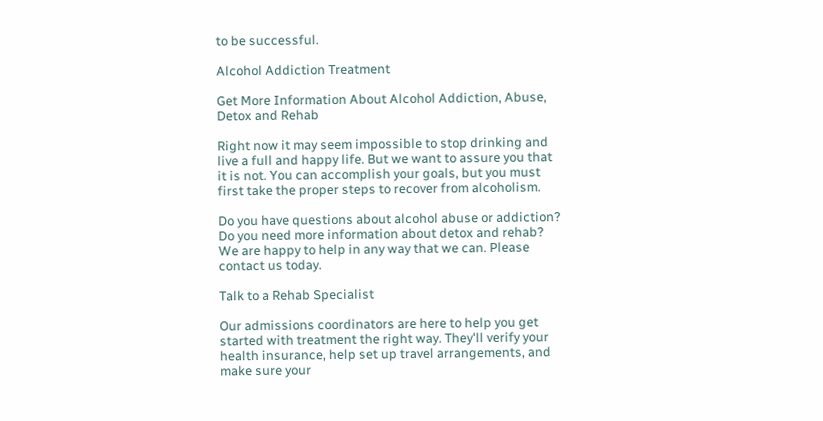to be successful.

Alcohol Addiction Treatment

Get More Information About Alcohol Addiction, Abuse, Detox and Rehab

Right now it may seem impossible to stop drinking and live a full and happy life. But we want to assure you that it is not. You can accomplish your goals, but you must first take the proper steps to recover from alcoholism.

Do you have questions about alcohol abuse or addiction? Do you need more information about detox and rehab? We are happy to help in any way that we can. Please contact us today.

Talk to a Rehab Specialist

Our admissions coordinators are here to help you get started with treatment the right way. They'll verify your health insurance, help set up travel arrangements, and make sure your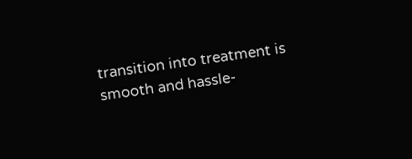transition into treatment is smooth and hassle-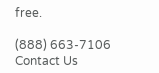free.

(888) 663-7106 Contact Us